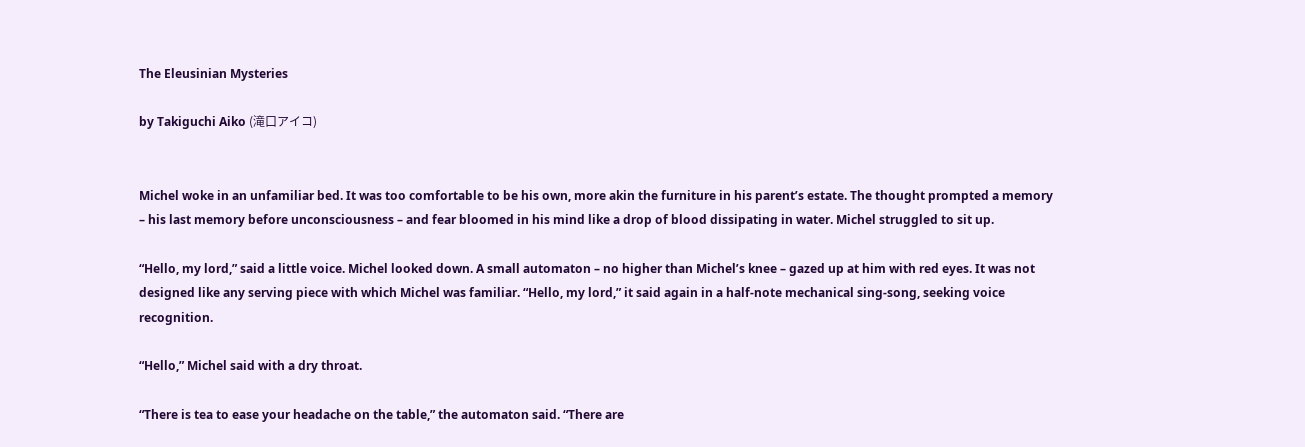The Eleusinian Mysteries

by Takiguchi Aiko (滝口アイコ)


Michel woke in an unfamiliar bed. It was too comfortable to be his own, more akin the furniture in his parent’s estate. The thought prompted a memory – his last memory before unconsciousness – and fear bloomed in his mind like a drop of blood dissipating in water. Michel struggled to sit up.

“Hello, my lord,” said a little voice. Michel looked down. A small automaton – no higher than Michel’s knee – gazed up at him with red eyes. It was not designed like any serving piece with which Michel was familiar. “Hello, my lord,” it said again in a half-note mechanical sing-song, seeking voice recognition.

“Hello,” Michel said with a dry throat.

“There is tea to ease your headache on the table,” the automaton said. “There are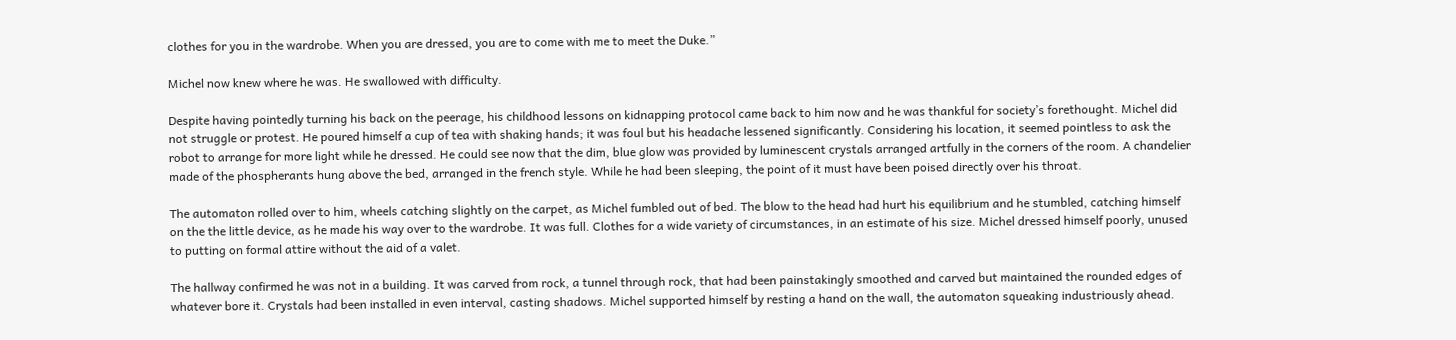clothes for you in the wardrobe. When you are dressed, you are to come with me to meet the Duke.”

Michel now knew where he was. He swallowed with difficulty.

Despite having pointedly turning his back on the peerage, his childhood lessons on kidnapping protocol came back to him now and he was thankful for society’s forethought. Michel did not struggle or protest. He poured himself a cup of tea with shaking hands; it was foul but his headache lessened significantly. Considering his location, it seemed pointless to ask the robot to arrange for more light while he dressed. He could see now that the dim, blue glow was provided by luminescent crystals arranged artfully in the corners of the room. A chandelier made of the phospherants hung above the bed, arranged in the french style. While he had been sleeping, the point of it must have been poised directly over his throat.

The automaton rolled over to him, wheels catching slightly on the carpet, as Michel fumbled out of bed. The blow to the head had hurt his equilibrium and he stumbled, catching himself on the the little device, as he made his way over to the wardrobe. It was full. Clothes for a wide variety of circumstances, in an estimate of his size. Michel dressed himself poorly, unused to putting on formal attire without the aid of a valet.

The hallway confirmed he was not in a building. It was carved from rock, a tunnel through rock, that had been painstakingly smoothed and carved but maintained the rounded edges of whatever bore it. Crystals had been installed in even interval, casting shadows. Michel supported himself by resting a hand on the wall, the automaton squeaking industriously ahead.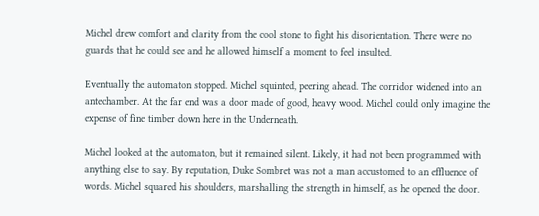Michel drew comfort and clarity from the cool stone to fight his disorientation. There were no guards that he could see and he allowed himself a moment to feel insulted.

Eventually the automaton stopped. Michel squinted, peering ahead. The corridor widened into an antechamber. At the far end was a door made of good, heavy wood. Michel could only imagine the expense of fine timber down here in the Underneath.

Michel looked at the automaton, but it remained silent. Likely, it had not been programmed with anything else to say. By reputation, Duke Sombret was not a man accustomed to an effluence of words. Michel squared his shoulders, marshalling the strength in himself, as he opened the door.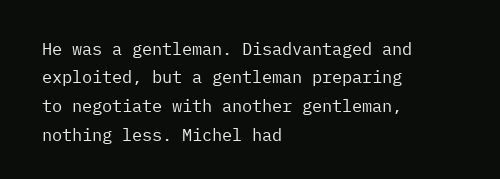He was a gentleman. Disadvantaged and exploited, but a gentleman preparing to negotiate with another gentleman, nothing less. Michel had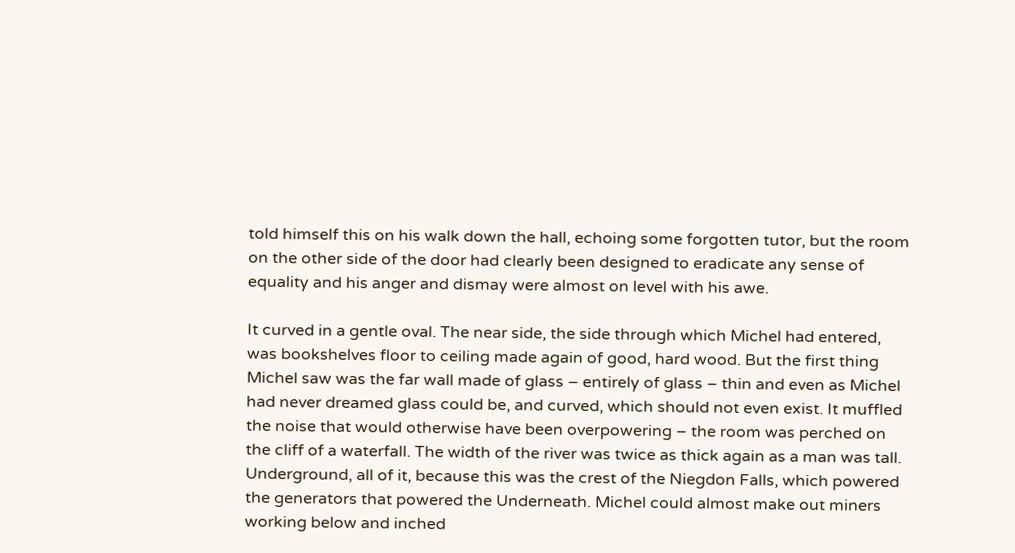told himself this on his walk down the hall, echoing some forgotten tutor, but the room on the other side of the door had clearly been designed to eradicate any sense of equality and his anger and dismay were almost on level with his awe.

It curved in a gentle oval. The near side, the side through which Michel had entered, was bookshelves floor to ceiling made again of good, hard wood. But the first thing Michel saw was the far wall made of glass – entirely of glass – thin and even as Michel had never dreamed glass could be, and curved, which should not even exist. It muffled the noise that would otherwise have been overpowering – the room was perched on the cliff of a waterfall. The width of the river was twice as thick again as a man was tall. Underground, all of it, because this was the crest of the Niegdon Falls, which powered the generators that powered the Underneath. Michel could almost make out miners working below and inched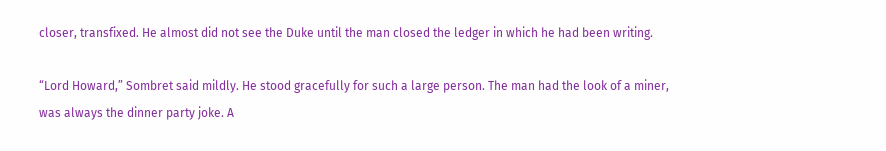closer, transfixed. He almost did not see the Duke until the man closed the ledger in which he had been writing.

“Lord Howard,” Sombret said mildly. He stood gracefully for such a large person. The man had the look of a miner, was always the dinner party joke. A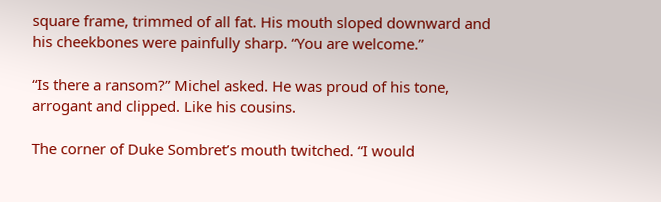square frame, trimmed of all fat. His mouth sloped downward and his cheekbones were painfully sharp. “You are welcome.”

“Is there a ransom?” Michel asked. He was proud of his tone, arrogant and clipped. Like his cousins.

The corner of Duke Sombret’s mouth twitched. “I would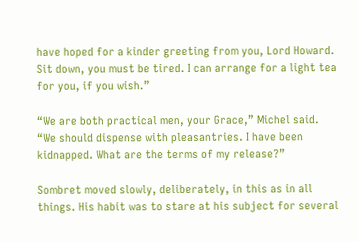have hoped for a kinder greeting from you, Lord Howard. Sit down, you must be tired. I can arrange for a light tea for you, if you wish.”

“We are both practical men, your Grace,” Michel said. “We should dispense with pleasantries. I have been kidnapped. What are the terms of my release?”

Sombret moved slowly, deliberately, in this as in all things. His habit was to stare at his subject for several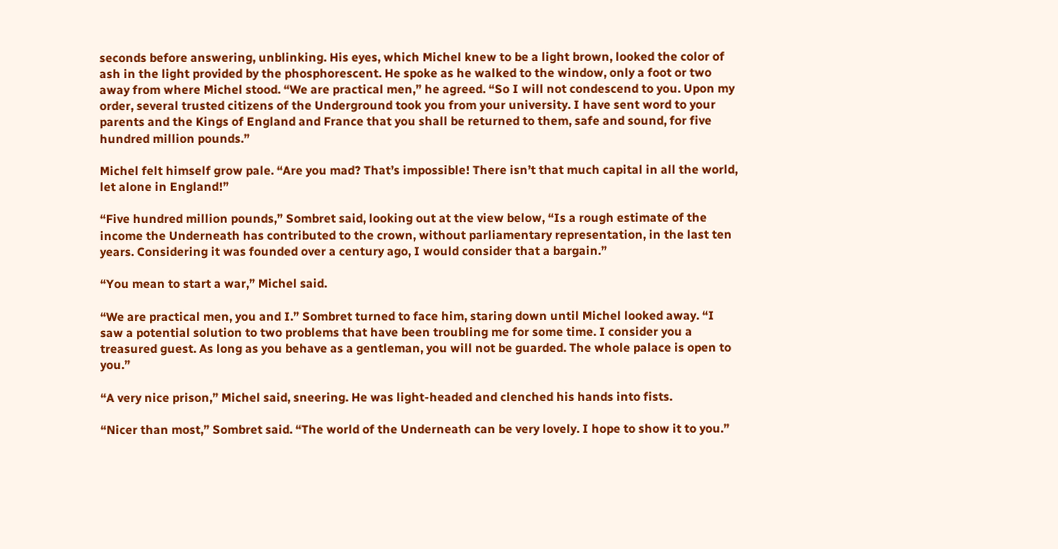seconds before answering, unblinking. His eyes, which Michel knew to be a light brown, looked the color of ash in the light provided by the phosphorescent. He spoke as he walked to the window, only a foot or two away from where Michel stood. “We are practical men,” he agreed. “So I will not condescend to you. Upon my order, several trusted citizens of the Underground took you from your university. I have sent word to your parents and the Kings of England and France that you shall be returned to them, safe and sound, for five hundred million pounds.”

Michel felt himself grow pale. “Are you mad? That’s impossible! There isn’t that much capital in all the world, let alone in England!”

“Five hundred million pounds,” Sombret said, looking out at the view below, “Is a rough estimate of the income the Underneath has contributed to the crown, without parliamentary representation, in the last ten years. Considering it was founded over a century ago, I would consider that a bargain.”

“You mean to start a war,” Michel said.

“We are practical men, you and I.” Sombret turned to face him, staring down until Michel looked away. “I saw a potential solution to two problems that have been troubling me for some time. I consider you a treasured guest. As long as you behave as a gentleman, you will not be guarded. The whole palace is open to you.”

“A very nice prison,” Michel said, sneering. He was light-headed and clenched his hands into fists.

“Nicer than most,” Sombret said. “The world of the Underneath can be very lovely. I hope to show it to you.”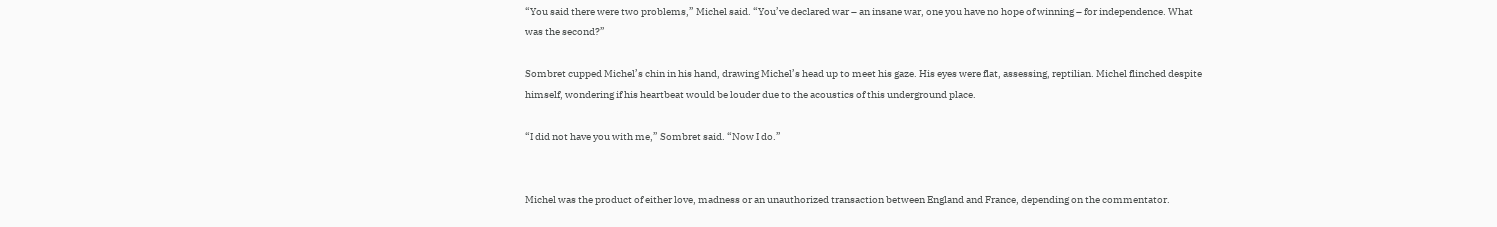“You said there were two problems,” Michel said. “You’ve declared war – an insane war, one you have no hope of winning – for independence. What was the second?”

Sombret cupped Michel’s chin in his hand, drawing Michel’s head up to meet his gaze. His eyes were flat, assessing, reptilian. Michel flinched despite himself, wondering if his heartbeat would be louder due to the acoustics of this underground place.

“I did not have you with me,” Sombret said. “Now I do.”


Michel was the product of either love, madness or an unauthorized transaction between England and France, depending on the commentator.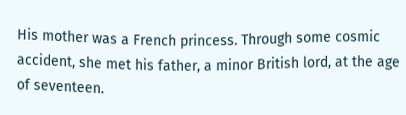His mother was a French princess. Through some cosmic accident, she met his father, a minor British lord, at the age of seventeen.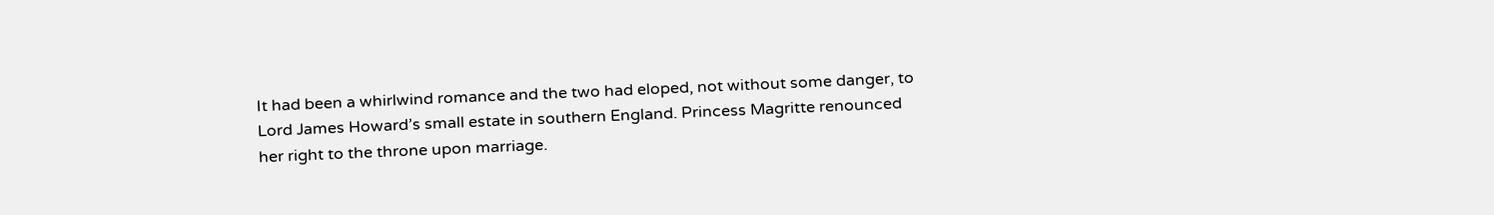It had been a whirlwind romance and the two had eloped, not without some danger, to Lord James Howard’s small estate in southern England. Princess Magritte renounced her right to the throne upon marriage.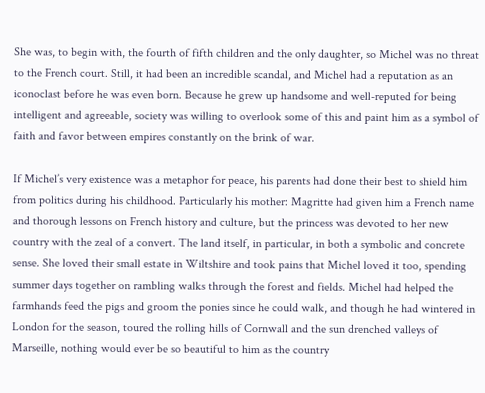She was, to begin with, the fourth of fifth children and the only daughter, so Michel was no threat to the French court. Still, it had been an incredible scandal, and Michel had a reputation as an iconoclast before he was even born. Because he grew up handsome and well-reputed for being intelligent and agreeable, society was willing to overlook some of this and paint him as a symbol of faith and favor between empires constantly on the brink of war.

If Michel’s very existence was a metaphor for peace, his parents had done their best to shield him from politics during his childhood. Particularly his mother: Magritte had given him a French name and thorough lessons on French history and culture, but the princess was devoted to her new country with the zeal of a convert. The land itself, in particular, in both a symbolic and concrete sense. She loved their small estate in Wiltshire and took pains that Michel loved it too, spending summer days together on rambling walks through the forest and fields. Michel had helped the farmhands feed the pigs and groom the ponies since he could walk, and though he had wintered in London for the season, toured the rolling hills of Cornwall and the sun drenched valleys of Marseille, nothing would ever be so beautiful to him as the country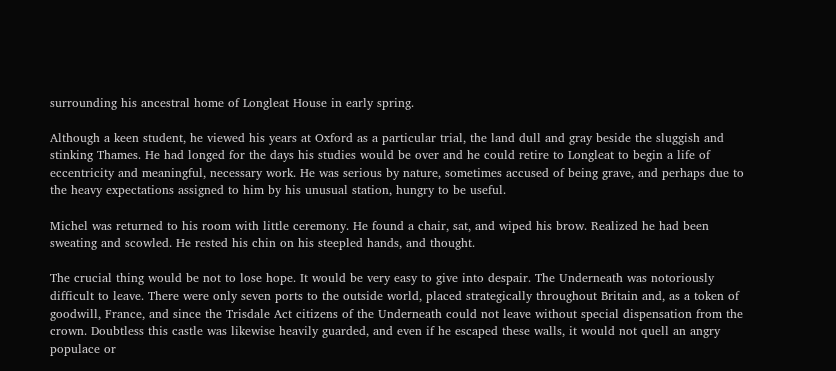surrounding his ancestral home of Longleat House in early spring.

Although a keen student, he viewed his years at Oxford as a particular trial, the land dull and gray beside the sluggish and stinking Thames. He had longed for the days his studies would be over and he could retire to Longleat to begin a life of eccentricity and meaningful, necessary work. He was serious by nature, sometimes accused of being grave, and perhaps due to the heavy expectations assigned to him by his unusual station, hungry to be useful.

Michel was returned to his room with little ceremony. He found a chair, sat, and wiped his brow. Realized he had been sweating and scowled. He rested his chin on his steepled hands, and thought.

The crucial thing would be not to lose hope. It would be very easy to give into despair. The Underneath was notoriously difficult to leave. There were only seven ports to the outside world, placed strategically throughout Britain and, as a token of goodwill, France, and since the Trisdale Act citizens of the Underneath could not leave without special dispensation from the crown. Doubtless this castle was likewise heavily guarded, and even if he escaped these walls, it would not quell an angry populace or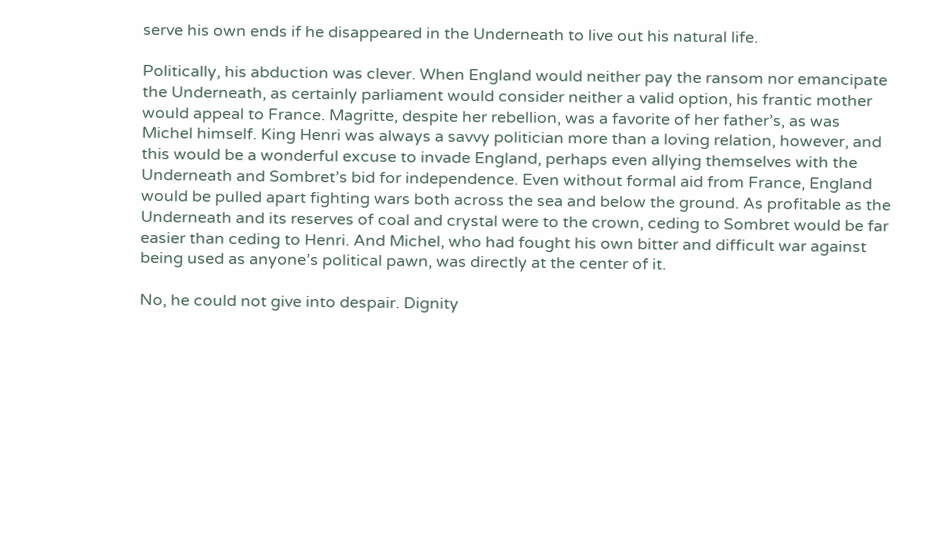serve his own ends if he disappeared in the Underneath to live out his natural life.

Politically, his abduction was clever. When England would neither pay the ransom nor emancipate the Underneath, as certainly parliament would consider neither a valid option, his frantic mother would appeal to France. Magritte, despite her rebellion, was a favorite of her father’s, as was Michel himself. King Henri was always a savvy politician more than a loving relation, however, and this would be a wonderful excuse to invade England, perhaps even allying themselves with the Underneath and Sombret’s bid for independence. Even without formal aid from France, England would be pulled apart fighting wars both across the sea and below the ground. As profitable as the Underneath and its reserves of coal and crystal were to the crown, ceding to Sombret would be far easier than ceding to Henri. And Michel, who had fought his own bitter and difficult war against being used as anyone’s political pawn, was directly at the center of it.

No, he could not give into despair. Dignity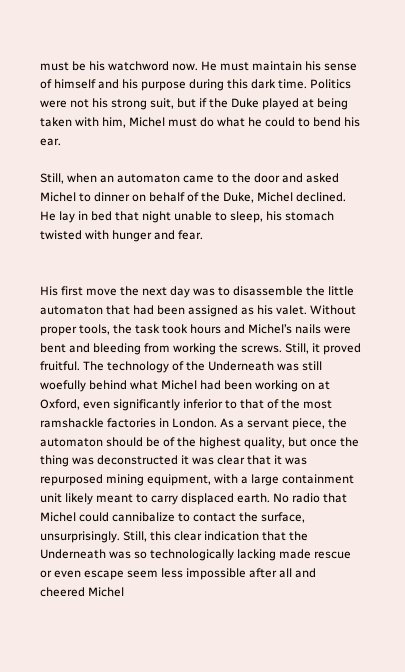must be his watchword now. He must maintain his sense of himself and his purpose during this dark time. Politics were not his strong suit, but if the Duke played at being taken with him, Michel must do what he could to bend his ear.

Still, when an automaton came to the door and asked Michel to dinner on behalf of the Duke, Michel declined. He lay in bed that night unable to sleep, his stomach twisted with hunger and fear.


His first move the next day was to disassemble the little automaton that had been assigned as his valet. Without proper tools, the task took hours and Michel’s nails were bent and bleeding from working the screws. Still, it proved fruitful. The technology of the Underneath was still woefully behind what Michel had been working on at Oxford, even significantly inferior to that of the most ramshackle factories in London. As a servant piece, the automaton should be of the highest quality, but once the thing was deconstructed it was clear that it was repurposed mining equipment, with a large containment unit likely meant to carry displaced earth. No radio that Michel could cannibalize to contact the surface, unsurprisingly. Still, this clear indication that the Underneath was so technologically lacking made rescue or even escape seem less impossible after all and cheered Michel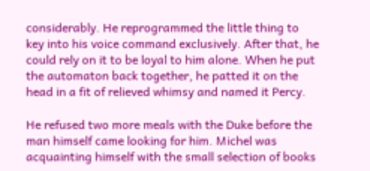considerably. He reprogrammed the little thing to key into his voice command exclusively. After that, he could rely on it to be loyal to him alone. When he put the automaton back together, he patted it on the head in a fit of relieved whimsy and named it Percy.

He refused two more meals with the Duke before the man himself came looking for him. Michel was acquainting himself with the small selection of books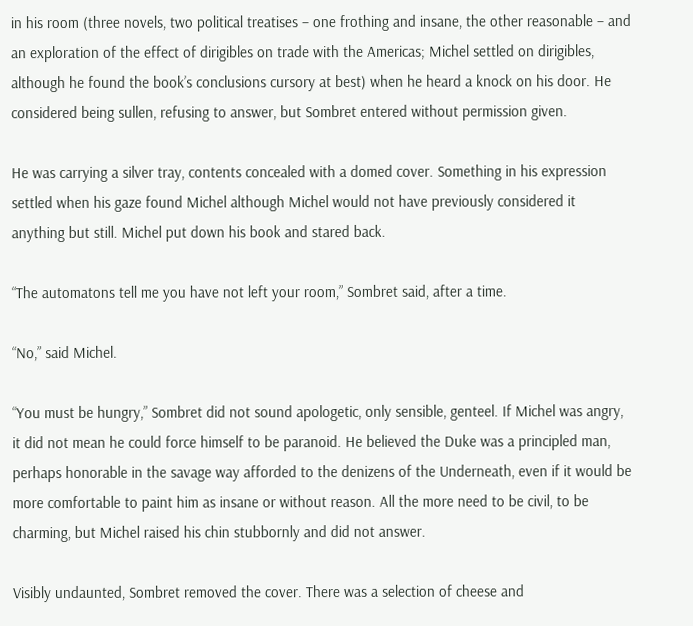in his room (three novels, two political treatises – one frothing and insane, the other reasonable – and an exploration of the effect of dirigibles on trade with the Americas; Michel settled on dirigibles, although he found the book’s conclusions cursory at best) when he heard a knock on his door. He considered being sullen, refusing to answer, but Sombret entered without permission given.

He was carrying a silver tray, contents concealed with a domed cover. Something in his expression settled when his gaze found Michel although Michel would not have previously considered it anything but still. Michel put down his book and stared back.

“The automatons tell me you have not left your room,” Sombret said, after a time.

“No,” said Michel.

“You must be hungry,” Sombret did not sound apologetic, only sensible, genteel. If Michel was angry, it did not mean he could force himself to be paranoid. He believed the Duke was a principled man, perhaps honorable in the savage way afforded to the denizens of the Underneath, even if it would be more comfortable to paint him as insane or without reason. All the more need to be civil, to be charming, but Michel raised his chin stubbornly and did not answer.

Visibly undaunted, Sombret removed the cover. There was a selection of cheese and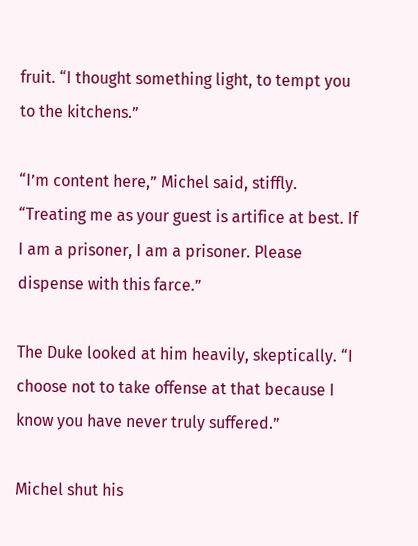fruit. “I thought something light, to tempt you to the kitchens.”

“I’m content here,” Michel said, stiffly. “Treating me as your guest is artifice at best. If I am a prisoner, I am a prisoner. Please dispense with this farce.”

The Duke looked at him heavily, skeptically. “I choose not to take offense at that because I know you have never truly suffered.”

Michel shut his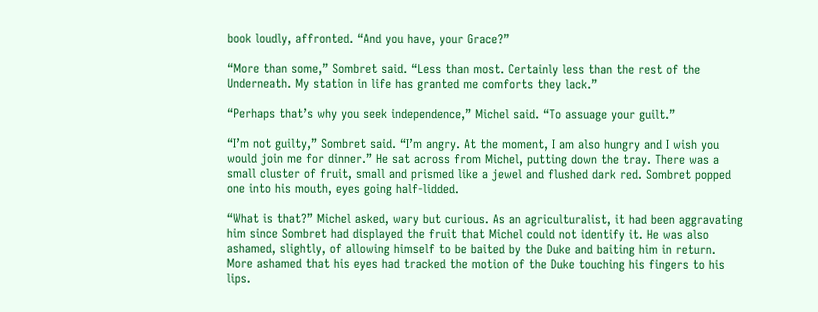book loudly, affronted. “And you have, your Grace?”

“More than some,” Sombret said. “Less than most. Certainly less than the rest of the Underneath. My station in life has granted me comforts they lack.”

“Perhaps that’s why you seek independence,” Michel said. “To assuage your guilt.”

“I’m not guilty,” Sombret said. “I’m angry. At the moment, I am also hungry and I wish you would join me for dinner.” He sat across from Michel, putting down the tray. There was a small cluster of fruit, small and prismed like a jewel and flushed dark red. Sombret popped one into his mouth, eyes going half-lidded.

“What is that?” Michel asked, wary but curious. As an agriculturalist, it had been aggravating him since Sombret had displayed the fruit that Michel could not identify it. He was also ashamed, slightly, of allowing himself to be baited by the Duke and baiting him in return. More ashamed that his eyes had tracked the motion of the Duke touching his fingers to his lips.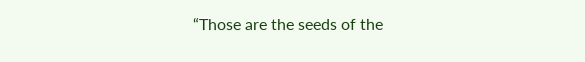“Those are the seeds of the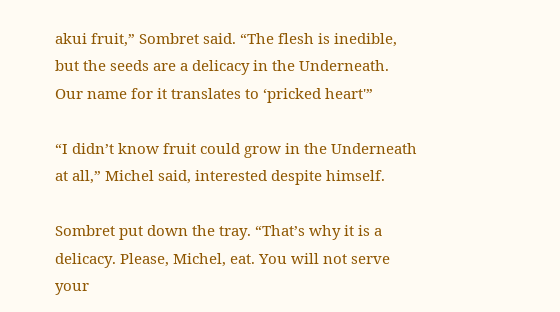akui fruit,” Sombret said. “The flesh is inedible, but the seeds are a delicacy in the Underneath. Our name for it translates to ‘pricked heart'”

“I didn’t know fruit could grow in the Underneath at all,” Michel said, interested despite himself.

Sombret put down the tray. “That’s why it is a delicacy. Please, Michel, eat. You will not serve your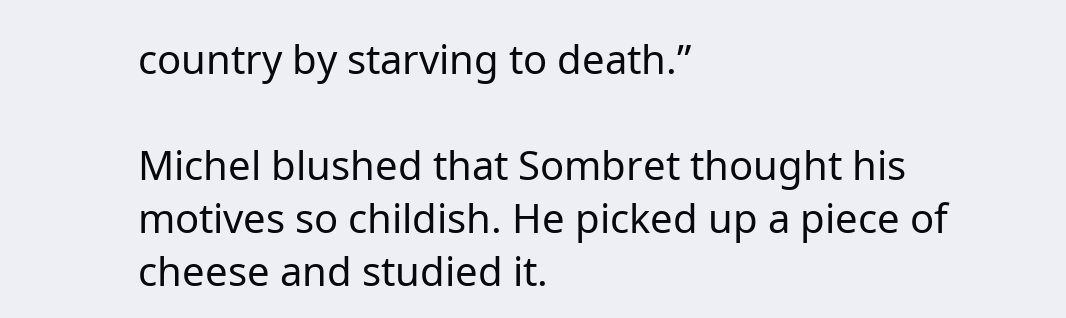country by starving to death.”

Michel blushed that Sombret thought his motives so childish. He picked up a piece of cheese and studied it.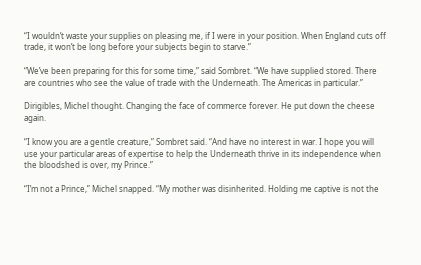“I wouldn’t waste your supplies on pleasing me, if I were in your position. When England cuts off trade, it won’t be long before your subjects begin to starve.”

“We’ve been preparing for this for some time,” said Sombret. “We have supplied stored. There are countries who see the value of trade with the Underneath. The Americas in particular.”

Dirigibles, Michel thought. Changing the face of commerce forever. He put down the cheese again.

“I know you are a gentle creature,” Sombret said. “And have no interest in war. I hope you will use your particular areas of expertise to help the Underneath thrive in its independence when the bloodshed is over, my Prince.”

“I’m not a Prince,” Michel snapped. “My mother was disinherited. Holding me captive is not the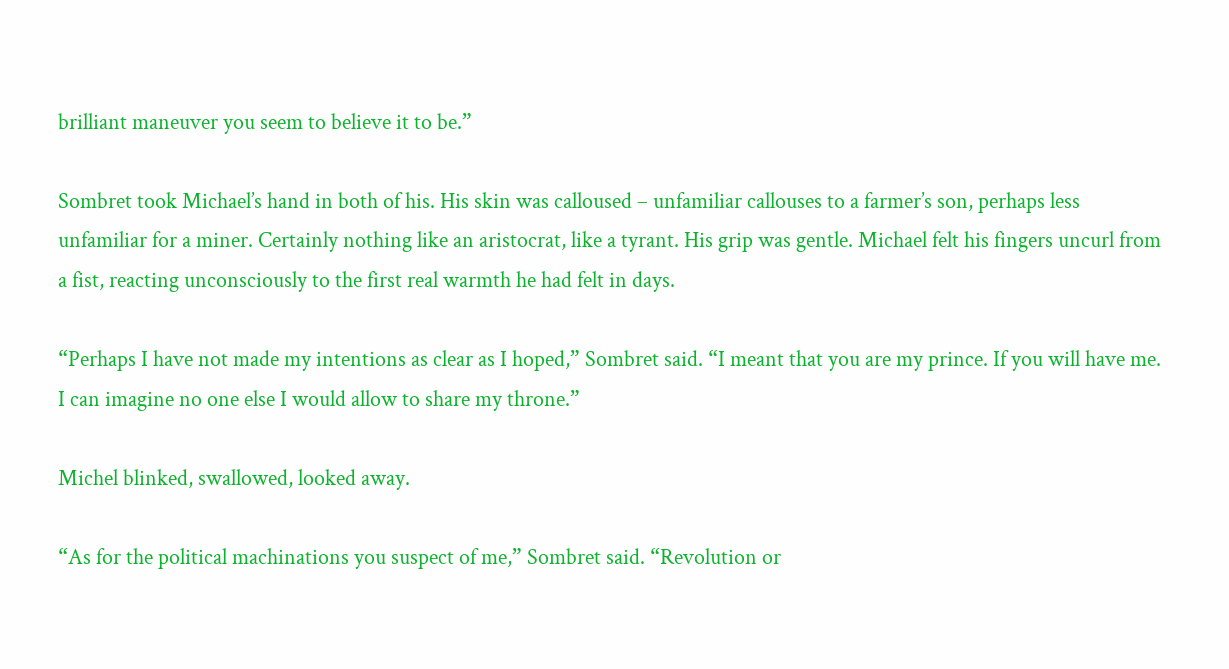brilliant maneuver you seem to believe it to be.”

Sombret took Michael’s hand in both of his. His skin was calloused – unfamiliar callouses to a farmer’s son, perhaps less unfamiliar for a miner. Certainly nothing like an aristocrat, like a tyrant. His grip was gentle. Michael felt his fingers uncurl from a fist, reacting unconsciously to the first real warmth he had felt in days.

“Perhaps I have not made my intentions as clear as I hoped,” Sombret said. “I meant that you are my prince. If you will have me. I can imagine no one else I would allow to share my throne.”

Michel blinked, swallowed, looked away.

“As for the political machinations you suspect of me,” Sombret said. “Revolution or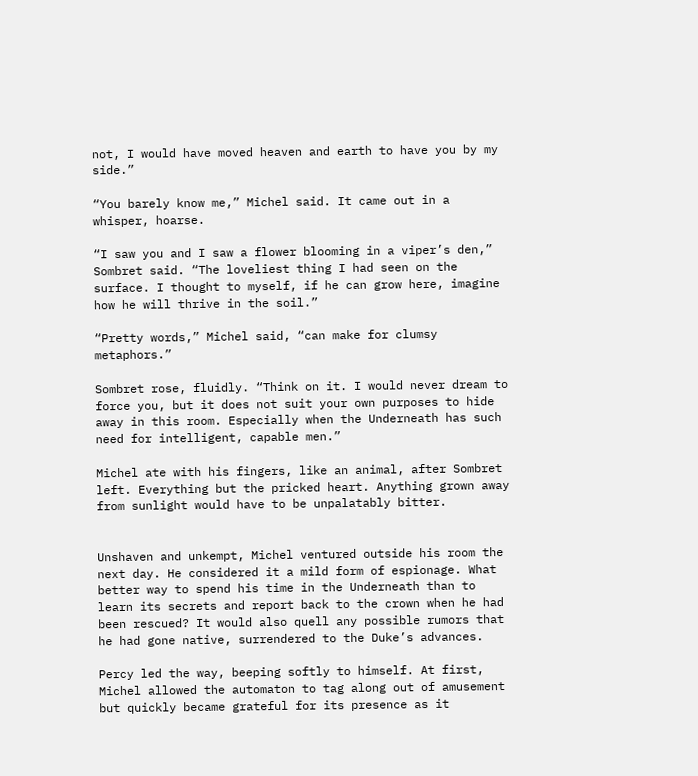not, I would have moved heaven and earth to have you by my side.”

“You barely know me,” Michel said. It came out in a whisper, hoarse.

“I saw you and I saw a flower blooming in a viper’s den,” Sombret said. “The loveliest thing I had seen on the surface. I thought to myself, if he can grow here, imagine how he will thrive in the soil.”

“Pretty words,” Michel said, “can make for clumsy metaphors.”

Sombret rose, fluidly. “Think on it. I would never dream to force you, but it does not suit your own purposes to hide away in this room. Especially when the Underneath has such need for intelligent, capable men.”

Michel ate with his fingers, like an animal, after Sombret left. Everything but the pricked heart. Anything grown away from sunlight would have to be unpalatably bitter.


Unshaven and unkempt, Michel ventured outside his room the next day. He considered it a mild form of espionage. What better way to spend his time in the Underneath than to learn its secrets and report back to the crown when he had been rescued? It would also quell any possible rumors that he had gone native, surrendered to the Duke’s advances.

Percy led the way, beeping softly to himself. At first, Michel allowed the automaton to tag along out of amusement but quickly became grateful for its presence as it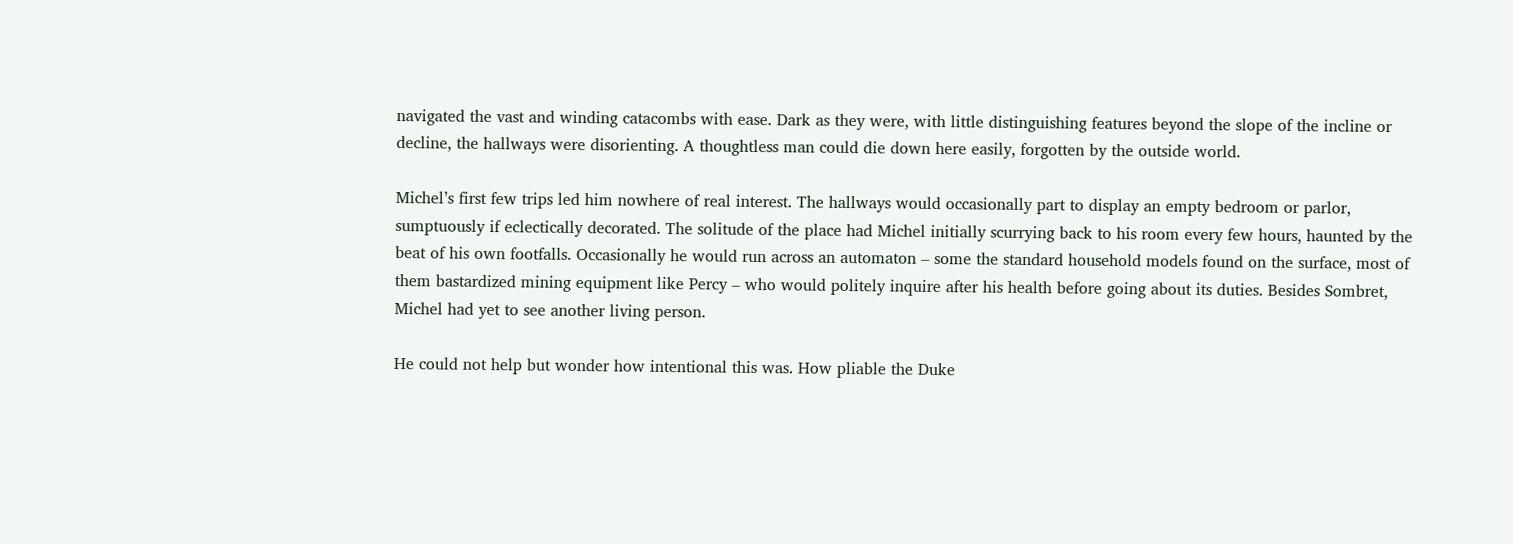navigated the vast and winding catacombs with ease. Dark as they were, with little distinguishing features beyond the slope of the incline or decline, the hallways were disorienting. A thoughtless man could die down here easily, forgotten by the outside world.

Michel’s first few trips led him nowhere of real interest. The hallways would occasionally part to display an empty bedroom or parlor, sumptuously if eclectically decorated. The solitude of the place had Michel initially scurrying back to his room every few hours, haunted by the beat of his own footfalls. Occasionally he would run across an automaton – some the standard household models found on the surface, most of them bastardized mining equipment like Percy – who would politely inquire after his health before going about its duties. Besides Sombret, Michel had yet to see another living person.

He could not help but wonder how intentional this was. How pliable the Duke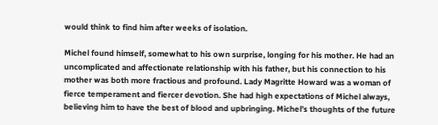would think to find him after weeks of isolation.

Michel found himself, somewhat to his own surprise, longing for his mother. He had an uncomplicated and affectionate relationship with his father, but his connection to his mother was both more fractious and profound. Lady Magritte Howard was a woman of fierce temperament and fiercer devotion. She had high expectations of Michel always, believing him to have the best of blood and upbringing. Michel’s thoughts of the future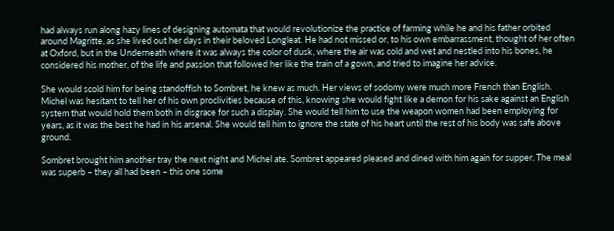had always run along hazy lines of designing automata that would revolutionize the practice of farming while he and his father orbited around Magritte, as she lived out her days in their beloved Longleat. He had not missed or, to his own embarrassment, thought of her often at Oxford, but in the Underneath where it was always the color of dusk, where the air was cold and wet and nestled into his bones, he considered his mother, of the life and passion that followed her like the train of a gown, and tried to imagine her advice.

She would scold him for being standoffish to Sombret, he knew as much. Her views of sodomy were much more French than English. Michel was hesitant to tell her of his own proclivities because of this, knowing she would fight like a demon for his sake against an English system that would hold them both in disgrace for such a display. She would tell him to use the weapon women had been employing for years, as it was the best he had in his arsenal. She would tell him to ignore the state of his heart until the rest of his body was safe above ground.

Sombret brought him another tray the next night and Michel ate. Sombret appeared pleased and dined with him again for supper. The meal was superb – they all had been – this one some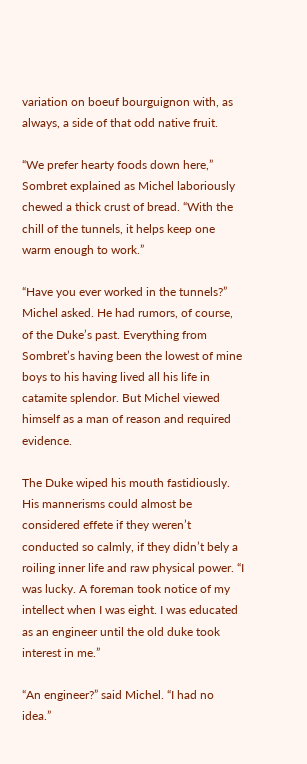variation on boeuf bourguignon with, as always, a side of that odd native fruit.

“We prefer hearty foods down here,” Sombret explained as Michel laboriously chewed a thick crust of bread. “With the chill of the tunnels, it helps keep one warm enough to work.”

“Have you ever worked in the tunnels?” Michel asked. He had rumors, of course, of the Duke’s past. Everything from Sombret’s having been the lowest of mine boys to his having lived all his life in catamite splendor. But Michel viewed himself as a man of reason and required evidence.

The Duke wiped his mouth fastidiously. His mannerisms could almost be considered effete if they weren’t conducted so calmly, if they didn’t bely a roiling inner life and raw physical power. “I was lucky. A foreman took notice of my intellect when I was eight. I was educated as an engineer until the old duke took interest in me.”

“An engineer?” said Michel. “I had no idea.”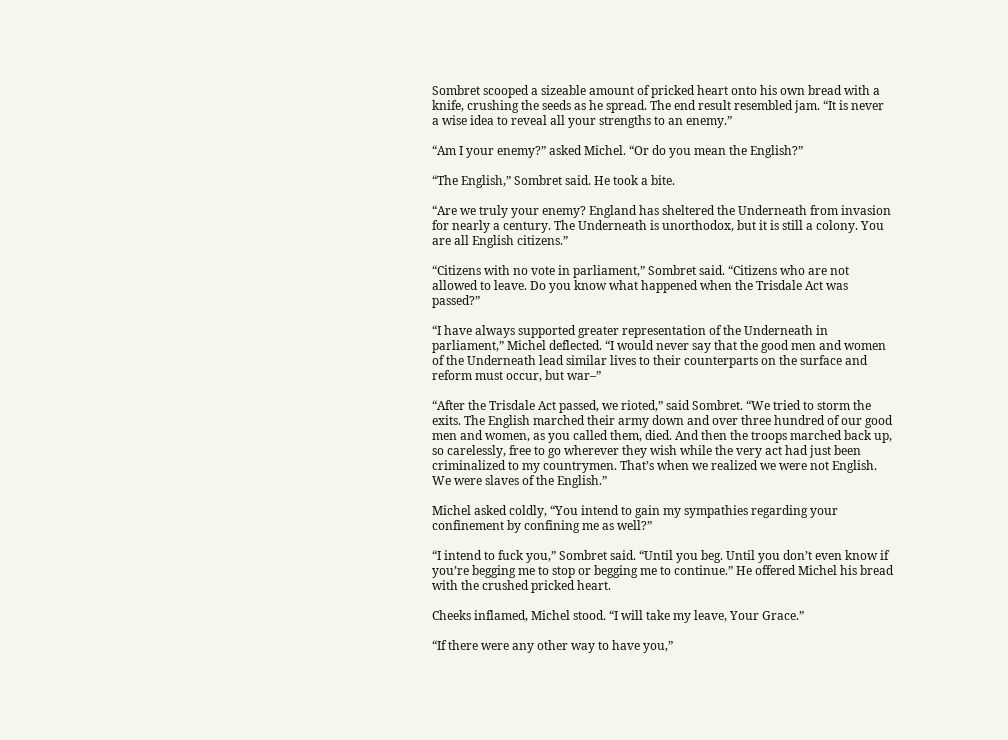Sombret scooped a sizeable amount of pricked heart onto his own bread with a knife, crushing the seeds as he spread. The end result resembled jam. “It is never a wise idea to reveal all your strengths to an enemy.”

“Am I your enemy?” asked Michel. “Or do you mean the English?”

“The English,” Sombret said. He took a bite.

“Are we truly your enemy? England has sheltered the Underneath from invasion for nearly a century. The Underneath is unorthodox, but it is still a colony. You are all English citizens.”

“Citizens with no vote in parliament,” Sombret said. “Citizens who are not allowed to leave. Do you know what happened when the Trisdale Act was passed?”

“I have always supported greater representation of the Underneath in parliament,” Michel deflected. “I would never say that the good men and women of the Underneath lead similar lives to their counterparts on the surface and reform must occur, but war–”

“After the Trisdale Act passed, we rioted,” said Sombret. “We tried to storm the exits. The English marched their army down and over three hundred of our good men and women, as you called them, died. And then the troops marched back up, so carelessly, free to go wherever they wish while the very act had just been criminalized to my countrymen. That’s when we realized we were not English. We were slaves of the English.”

Michel asked coldly, “You intend to gain my sympathies regarding your confinement by confining me as well?”

“I intend to fuck you,” Sombret said. “Until you beg. Until you don’t even know if you’re begging me to stop or begging me to continue.” He offered Michel his bread with the crushed pricked heart.

Cheeks inflamed, Michel stood. “I will take my leave, Your Grace.”

“If there were any other way to have you,”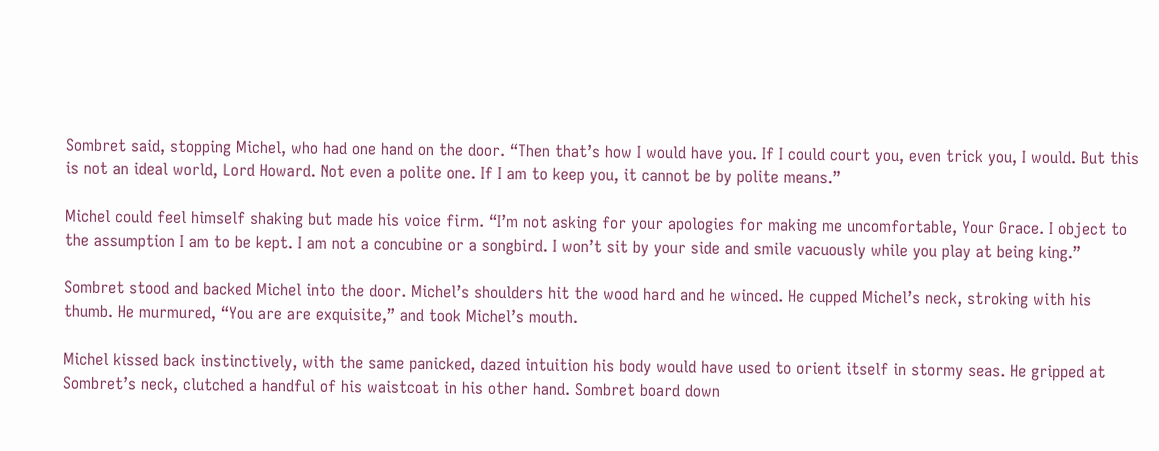Sombret said, stopping Michel, who had one hand on the door. “Then that’s how I would have you. If I could court you, even trick you, I would. But this is not an ideal world, Lord Howard. Not even a polite one. If I am to keep you, it cannot be by polite means.”

Michel could feel himself shaking but made his voice firm. “I’m not asking for your apologies for making me uncomfortable, Your Grace. I object to the assumption I am to be kept. I am not a concubine or a songbird. I won’t sit by your side and smile vacuously while you play at being king.”

Sombret stood and backed Michel into the door. Michel’s shoulders hit the wood hard and he winced. He cupped Michel’s neck, stroking with his thumb. He murmured, “You are are exquisite,” and took Michel’s mouth.

Michel kissed back instinctively, with the same panicked, dazed intuition his body would have used to orient itself in stormy seas. He gripped at Sombret’s neck, clutched a handful of his waistcoat in his other hand. Sombret board down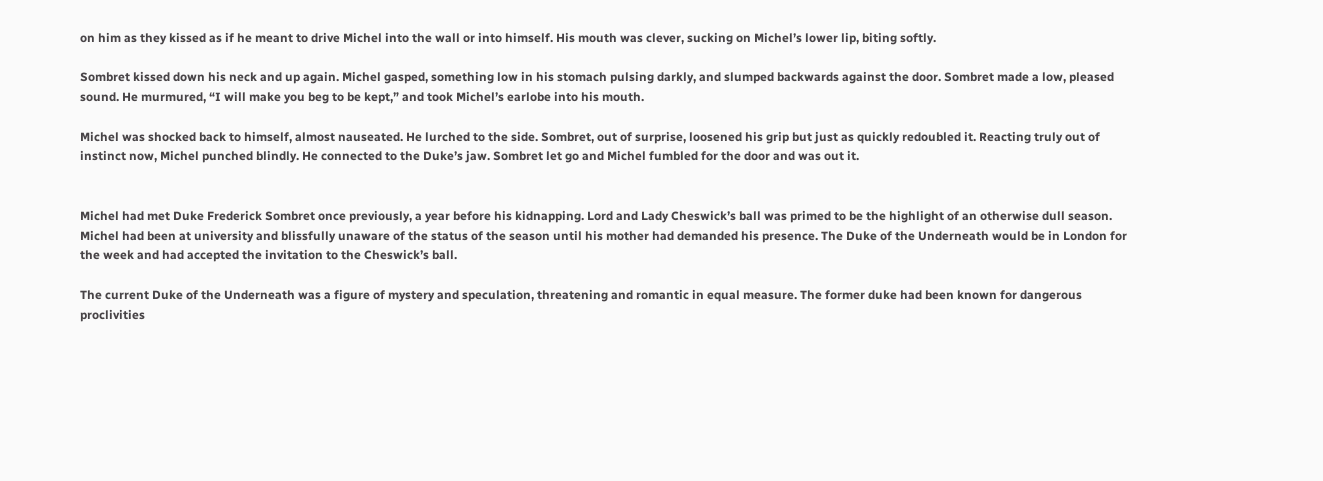on him as they kissed as if he meant to drive Michel into the wall or into himself. His mouth was clever, sucking on Michel’s lower lip, biting softly.

Sombret kissed down his neck and up again. Michel gasped, something low in his stomach pulsing darkly, and slumped backwards against the door. Sombret made a low, pleased sound. He murmured, “I will make you beg to be kept,” and took Michel’s earlobe into his mouth.

Michel was shocked back to himself, almost nauseated. He lurched to the side. Sombret, out of surprise, loosened his grip but just as quickly redoubled it. Reacting truly out of instinct now, Michel punched blindly. He connected to the Duke’s jaw. Sombret let go and Michel fumbled for the door and was out it.


Michel had met Duke Frederick Sombret once previously, a year before his kidnapping. Lord and Lady Cheswick’s ball was primed to be the highlight of an otherwise dull season. Michel had been at university and blissfully unaware of the status of the season until his mother had demanded his presence. The Duke of the Underneath would be in London for the week and had accepted the invitation to the Cheswick’s ball.

The current Duke of the Underneath was a figure of mystery and speculation, threatening and romantic in equal measure. The former duke had been known for dangerous proclivities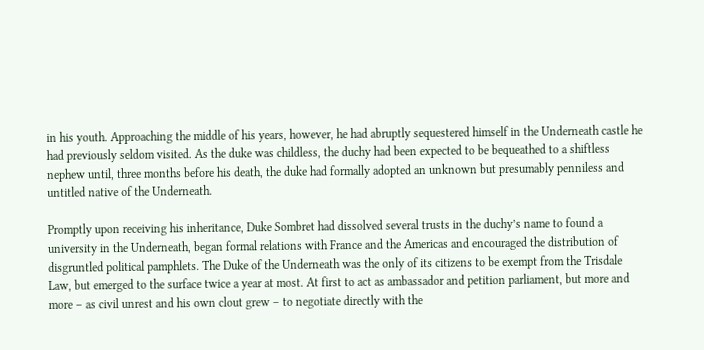in his youth. Approaching the middle of his years, however, he had abruptly sequestered himself in the Underneath castle he had previously seldom visited. As the duke was childless, the duchy had been expected to be bequeathed to a shiftless nephew until, three months before his death, the duke had formally adopted an unknown but presumably penniless and untitled native of the Underneath.

Promptly upon receiving his inheritance, Duke Sombret had dissolved several trusts in the duchy’s name to found a university in the Underneath, began formal relations with France and the Americas and encouraged the distribution of disgruntled political pamphlets. The Duke of the Underneath was the only of its citizens to be exempt from the Trisdale Law, but emerged to the surface twice a year at most. At first to act as ambassador and petition parliament, but more and more – as civil unrest and his own clout grew – to negotiate directly with the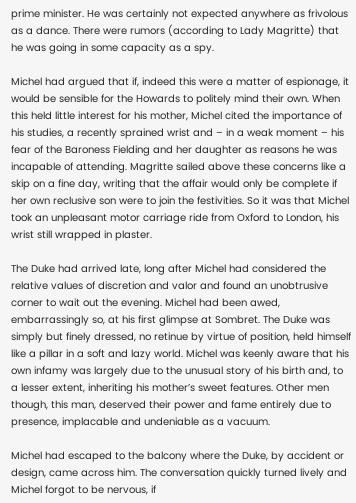prime minister. He was certainly not expected anywhere as frivolous as a dance. There were rumors (according to Lady Magritte) that he was going in some capacity as a spy.

Michel had argued that if, indeed this were a matter of espionage, it would be sensible for the Howards to politely mind their own. When this held little interest for his mother, Michel cited the importance of his studies, a recently sprained wrist and – in a weak moment – his fear of the Baroness Fielding and her daughter as reasons he was incapable of attending. Magritte sailed above these concerns like a skip on a fine day, writing that the affair would only be complete if her own reclusive son were to join the festivities. So it was that Michel took an unpleasant motor carriage ride from Oxford to London, his wrist still wrapped in plaster.

The Duke had arrived late, long after Michel had considered the relative values of discretion and valor and found an unobtrusive corner to wait out the evening. Michel had been awed, embarrassingly so, at his first glimpse at Sombret. The Duke was simply but finely dressed, no retinue by virtue of position, held himself like a pillar in a soft and lazy world. Michel was keenly aware that his own infamy was largely due to the unusual story of his birth and, to a lesser extent, inheriting his mother’s sweet features. Other men though, this man, deserved their power and fame entirely due to presence, implacable and undeniable as a vacuum.

Michel had escaped to the balcony where the Duke, by accident or design, came across him. The conversation quickly turned lively and Michel forgot to be nervous, if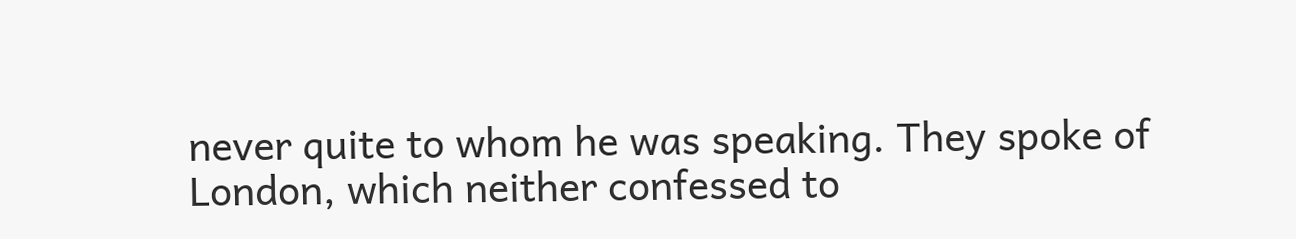never quite to whom he was speaking. They spoke of London, which neither confessed to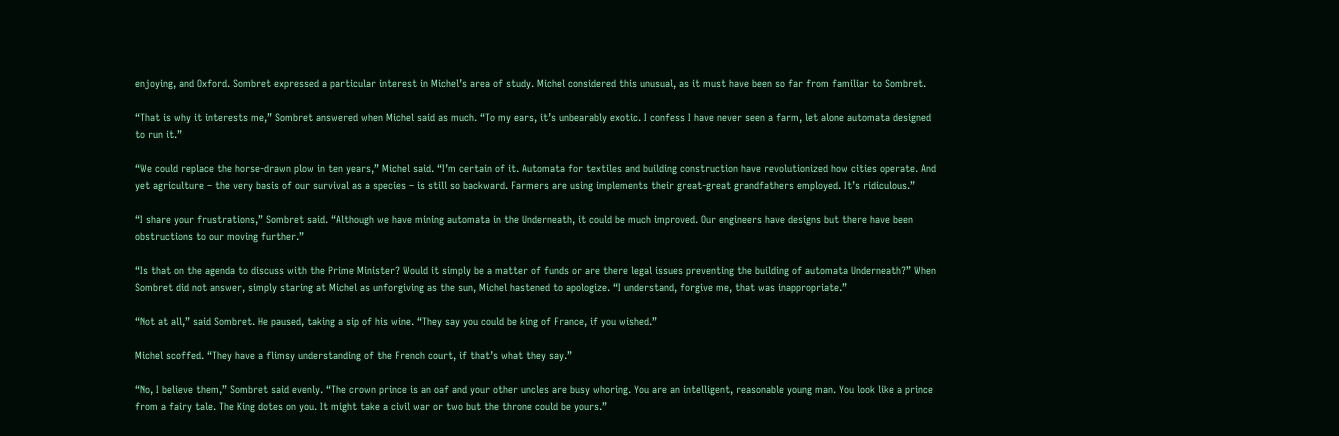enjoying, and Oxford. Sombret expressed a particular interest in Michel’s area of study. Michel considered this unusual, as it must have been so far from familiar to Sombret.

“That is why it interests me,” Sombret answered when Michel said as much. “To my ears, it’s unbearably exotic. I confess I have never seen a farm, let alone automata designed to run it.”

“We could replace the horse-drawn plow in ten years,” Michel said. “I’m certain of it. Automata for textiles and building construction have revolutionized how cities operate. And yet agriculture – the very basis of our survival as a species – is still so backward. Farmers are using implements their great-great grandfathers employed. It’s ridiculous.”

“I share your frustrations,” Sombret said. “Although we have mining automata in the Underneath, it could be much improved. Our engineers have designs but there have been obstructions to our moving further.”

“Is that on the agenda to discuss with the Prime Minister? Would it simply be a matter of funds or are there legal issues preventing the building of automata Underneath?” When Sombret did not answer, simply staring at Michel as unforgiving as the sun, Michel hastened to apologize. “I understand, forgive me, that was inappropriate.”

“Not at all,” said Sombret. He paused, taking a sip of his wine. “They say you could be king of France, if you wished.”

Michel scoffed. “They have a flimsy understanding of the French court, if that’s what they say.”

“No, I believe them,” Sombret said evenly. “The crown prince is an oaf and your other uncles are busy whoring. You are an intelligent, reasonable young man. You look like a prince from a fairy tale. The King dotes on you. It might take a civil war or two but the throne could be yours.”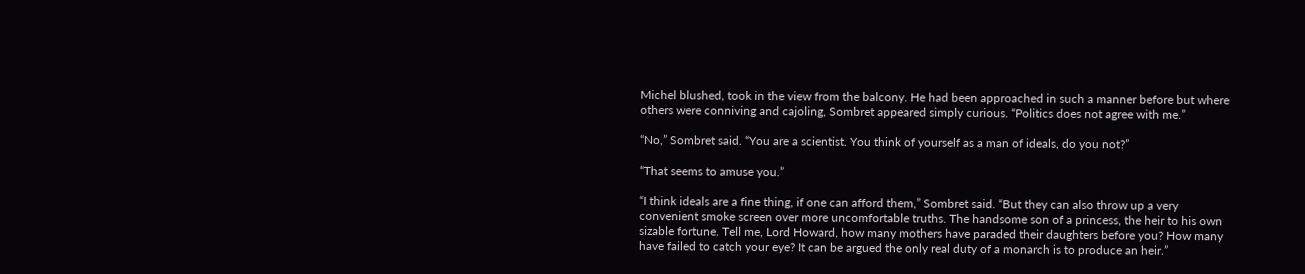Michel blushed, took in the view from the balcony. He had been approached in such a manner before but where others were conniving and cajoling, Sombret appeared simply curious. “Politics does not agree with me.”

“No,” Sombret said. “You are a scientist. You think of yourself as a man of ideals, do you not?”

“That seems to amuse you.”

“I think ideals are a fine thing, if one can afford them,” Sombret said. “But they can also throw up a very convenient smoke screen over more uncomfortable truths. The handsome son of a princess, the heir to his own sizable fortune. Tell me, Lord Howard, how many mothers have paraded their daughters before you? How many have failed to catch your eye? It can be argued the only real duty of a monarch is to produce an heir.”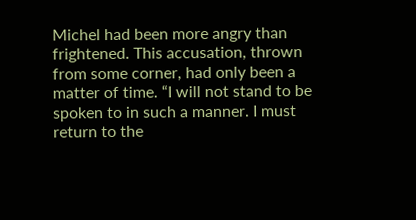Michel had been more angry than frightened. This accusation, thrown from some corner, had only been a matter of time. “I will not stand to be spoken to in such a manner. I must return to the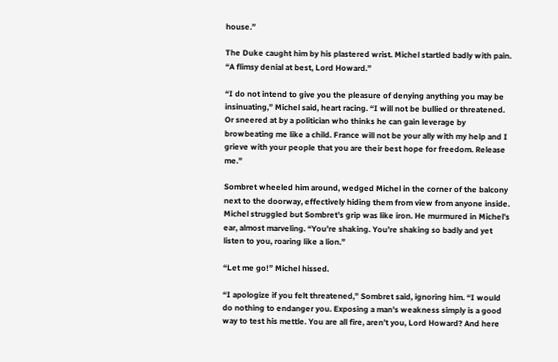house.”

The Duke caught him by his plastered wrist. Michel startled badly with pain. “A flimsy denial at best, Lord Howard.”

“I do not intend to give you the pleasure of denying anything you may be insinuating,” Michel said, heart racing. “I will not be bullied or threatened. Or sneered at by a politician who thinks he can gain leverage by browbeating me like a child. France will not be your ally with my help and I grieve with your people that you are their best hope for freedom. Release me.”

Sombret wheeled him around, wedged Michel in the corner of the balcony next to the doorway, effectively hiding them from view from anyone inside. Michel struggled but Sombret’s grip was like iron. He murmured in Michel’s ear, almost marveling. “You’re shaking. You’re shaking so badly and yet listen to you, roaring like a lion.”

“Let me go!” Michel hissed.

“I apologize if you felt threatened,” Sombret said, ignoring him. “I would do nothing to endanger you. Exposing a man’s weakness simply is a good way to test his mettle. You are all fire, aren’t you, Lord Howard? And here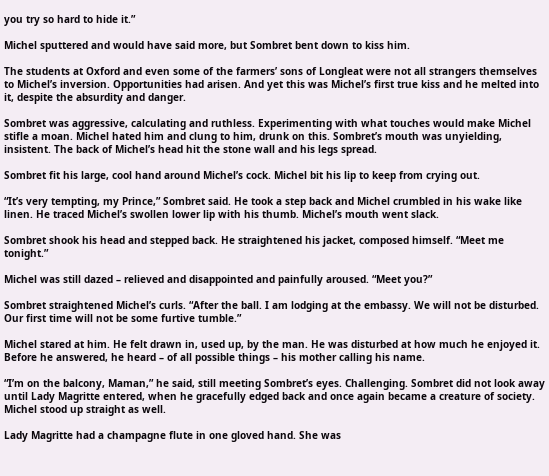you try so hard to hide it.”

Michel sputtered and would have said more, but Sombret bent down to kiss him.

The students at Oxford and even some of the farmers’ sons of Longleat were not all strangers themselves to Michel’s inversion. Opportunities had arisen. And yet this was Michel’s first true kiss and he melted into it, despite the absurdity and danger.

Sombret was aggressive, calculating and ruthless. Experimenting with what touches would make Michel stifle a moan. Michel hated him and clung to him, drunk on this. Sombret’s mouth was unyielding, insistent. The back of Michel’s head hit the stone wall and his legs spread.

Sombret fit his large, cool hand around Michel’s cock. Michel bit his lip to keep from crying out.

“It’s very tempting, my Prince,” Sombret said. He took a step back and Michel crumbled in his wake like linen. He traced Michel’s swollen lower lip with his thumb. Michel’s mouth went slack.

Sombret shook his head and stepped back. He straightened his jacket, composed himself. “Meet me tonight.”

Michel was still dazed – relieved and disappointed and painfully aroused. “Meet you?”

Sombret straightened Michel’s curls. “After the ball. I am lodging at the embassy. We will not be disturbed. Our first time will not be some furtive tumble.”

Michel stared at him. He felt drawn in, used up, by the man. He was disturbed at how much he enjoyed it. Before he answered, he heard – of all possible things – his mother calling his name.

“I’m on the balcony, Maman,” he said, still meeting Sombret’s eyes. Challenging. Sombret did not look away until Lady Magritte entered, when he gracefully edged back and once again became a creature of society. Michel stood up straight as well.

Lady Magritte had a champagne flute in one gloved hand. She was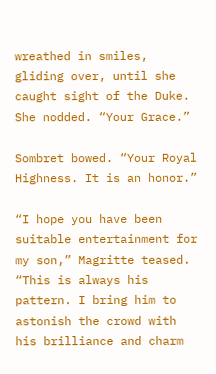wreathed in smiles, gliding over, until she caught sight of the Duke. She nodded. “Your Grace.”

Sombret bowed. “Your Royal Highness. It is an honor.”

“I hope you have been suitable entertainment for my son,” Magritte teased. “This is always his pattern. I bring him to astonish the crowd with his brilliance and charm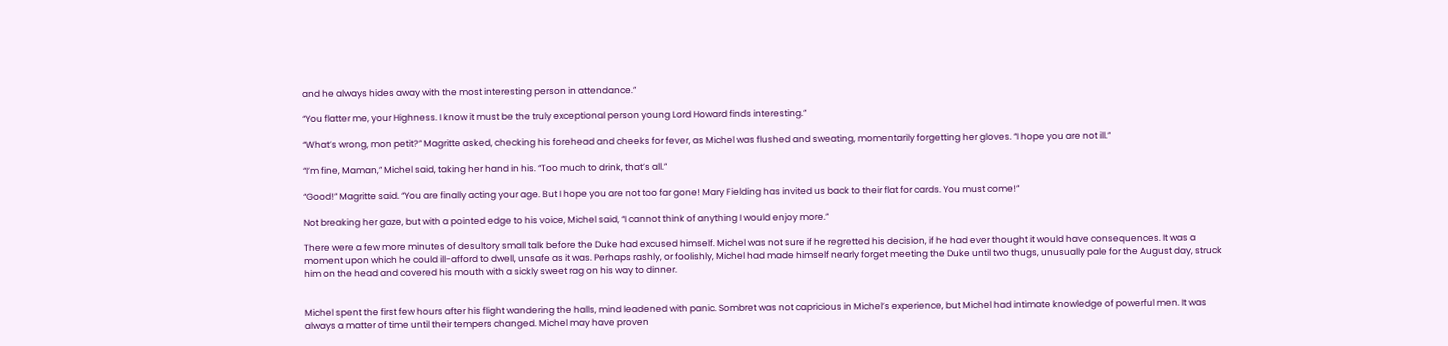and he always hides away with the most interesting person in attendance.”

“You flatter me, your Highness. I know it must be the truly exceptional person young Lord Howard finds interesting.”

“What’s wrong, mon petit?” Magritte asked, checking his forehead and cheeks for fever, as Michel was flushed and sweating, momentarily forgetting her gloves. “I hope you are not ill.”

“I’m fine, Maman,” Michel said, taking her hand in his. “Too much to drink, that’s all.”

“Good!” Magritte said. “You are finally acting your age. But I hope you are not too far gone! Mary Fielding has invited us back to their flat for cards. You must come!”

Not breaking her gaze, but with a pointed edge to his voice, Michel said, “I cannot think of anything I would enjoy more.”

There were a few more minutes of desultory small talk before the Duke had excused himself. Michel was not sure if he regretted his decision, if he had ever thought it would have consequences. It was a moment upon which he could ill-afford to dwell, unsafe as it was. Perhaps rashly, or foolishly, Michel had made himself nearly forget meeting the Duke until two thugs, unusually pale for the August day, struck him on the head and covered his mouth with a sickly sweet rag on his way to dinner.


Michel spent the first few hours after his flight wandering the halls, mind leadened with panic. Sombret was not capricious in Michel’s experience, but Michel had intimate knowledge of powerful men. It was always a matter of time until their tempers changed. Michel may have proven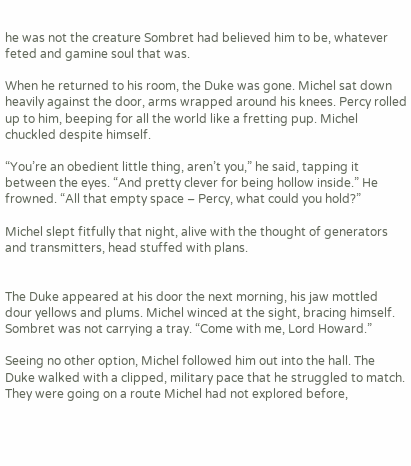he was not the creature Sombret had believed him to be, whatever feted and gamine soul that was.

When he returned to his room, the Duke was gone. Michel sat down heavily against the door, arms wrapped around his knees. Percy rolled up to him, beeping for all the world like a fretting pup. Michel chuckled despite himself.

“You’re an obedient little thing, aren’t you,” he said, tapping it between the eyes. “And pretty clever for being hollow inside.” He frowned. “All that empty space – Percy, what could you hold?”

Michel slept fitfully that night, alive with the thought of generators and transmitters, head stuffed with plans.


The Duke appeared at his door the next morning, his jaw mottled dour yellows and plums. Michel winced at the sight, bracing himself. Sombret was not carrying a tray. “Come with me, Lord Howard.”

Seeing no other option, Michel followed him out into the hall. The Duke walked with a clipped, military pace that he struggled to match. They were going on a route Michel had not explored before,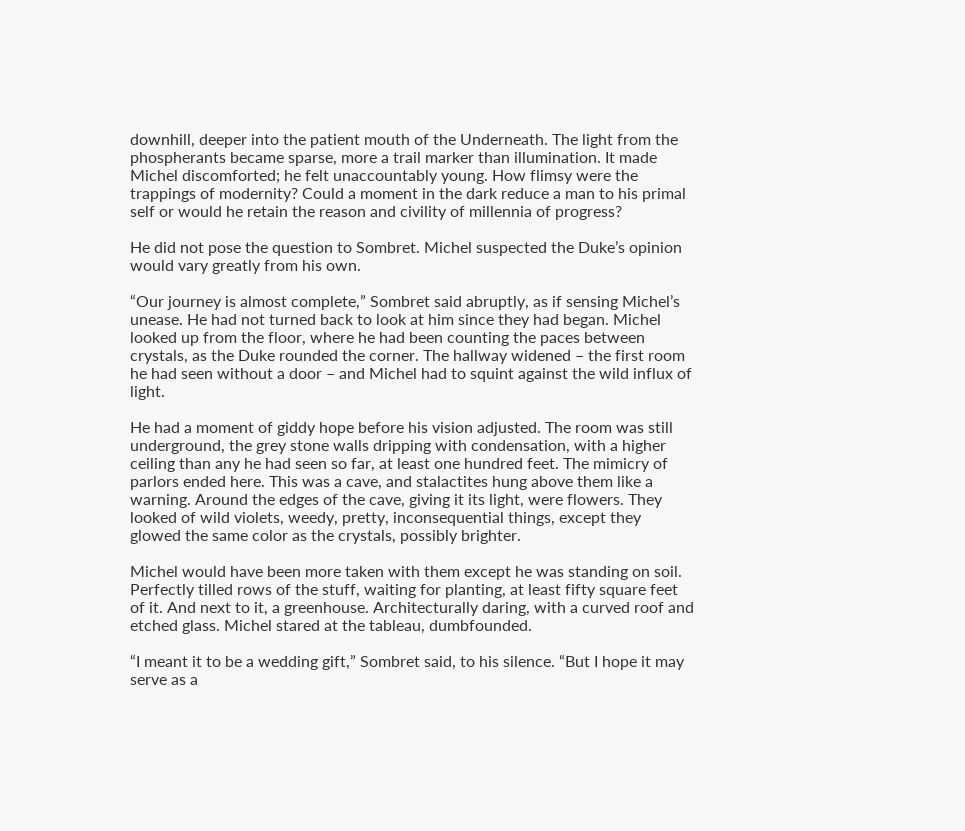downhill, deeper into the patient mouth of the Underneath. The light from the phospherants became sparse, more a trail marker than illumination. It made Michel discomforted; he felt unaccountably young. How flimsy were the trappings of modernity? Could a moment in the dark reduce a man to his primal self or would he retain the reason and civility of millennia of progress?

He did not pose the question to Sombret. Michel suspected the Duke’s opinion would vary greatly from his own.

“Our journey is almost complete,” Sombret said abruptly, as if sensing Michel’s unease. He had not turned back to look at him since they had began. Michel looked up from the floor, where he had been counting the paces between crystals, as the Duke rounded the corner. The hallway widened – the first room he had seen without a door – and Michel had to squint against the wild influx of light.

He had a moment of giddy hope before his vision adjusted. The room was still underground, the grey stone walls dripping with condensation, with a higher ceiling than any he had seen so far, at least one hundred feet. The mimicry of parlors ended here. This was a cave, and stalactites hung above them like a warning. Around the edges of the cave, giving it its light, were flowers. They looked of wild violets, weedy, pretty, inconsequential things, except they glowed the same color as the crystals, possibly brighter.

Michel would have been more taken with them except he was standing on soil. Perfectly tilled rows of the stuff, waiting for planting, at least fifty square feet of it. And next to it, a greenhouse. Architecturally daring, with a curved roof and etched glass. Michel stared at the tableau, dumbfounded.

“I meant it to be a wedding gift,” Sombret said, to his silence. “But I hope it may serve as a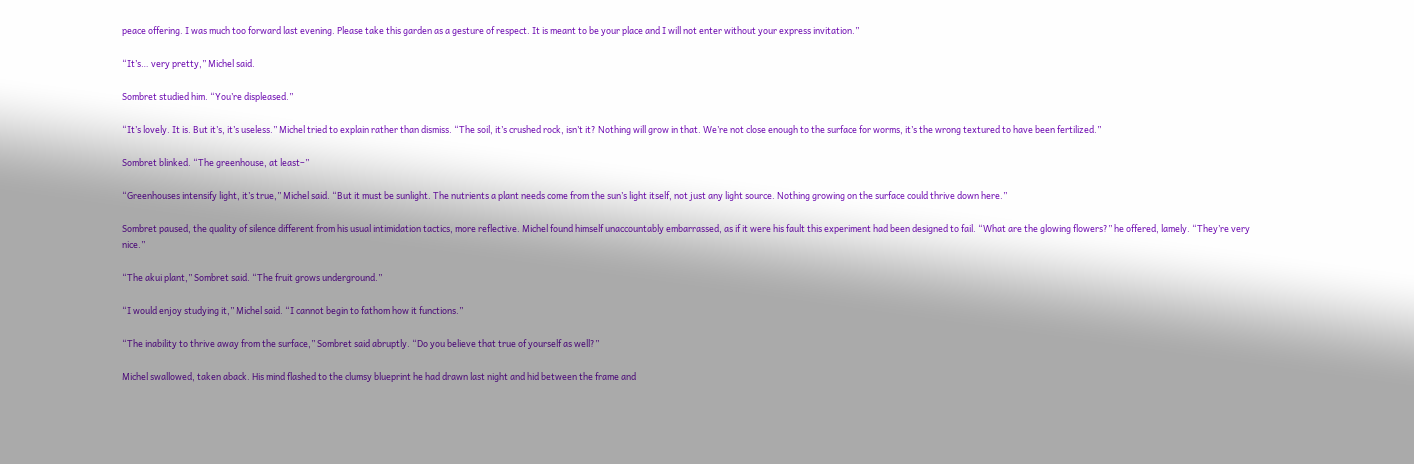peace offering. I was much too forward last evening. Please take this garden as a gesture of respect. It is meant to be your place and I will not enter without your express invitation.”

“It’s… very pretty,” Michel said.

Sombret studied him. “You’re displeased.”

“It’s lovely. It is. But it’s, it’s useless.” Michel tried to explain rather than dismiss. “The soil, it’s crushed rock, isn’t it? Nothing will grow in that. We’re not close enough to the surface for worms, it’s the wrong textured to have been fertilized.”

Sombret blinked. “The greenhouse, at least–”

“Greenhouses intensify light, it’s true,” Michel said. “But it must be sunlight. The nutrients a plant needs come from the sun’s light itself, not just any light source. Nothing growing on the surface could thrive down here.”

Sombret paused, the quality of silence different from his usual intimidation tactics, more reflective. Michel found himself unaccountably embarrassed, as if it were his fault this experiment had been designed to fail. “What are the glowing flowers?” he offered, lamely. “They’re very nice.”

“The akui plant,” Sombret said. “The fruit grows underground.”

“I would enjoy studying it,” Michel said. “I cannot begin to fathom how it functions.”

“The inability to thrive away from the surface,” Sombret said abruptly. “Do you believe that true of yourself as well?”

Michel swallowed, taken aback. His mind flashed to the clumsy blueprint he had drawn last night and hid between the frame and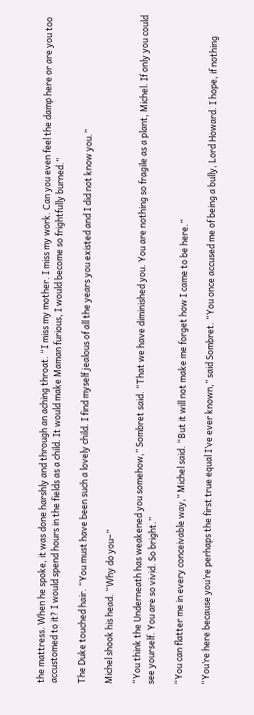the mattress. When he spoke, it was done harshly and through an aching throat. “I miss my mother. I miss my work. Can you even feel the damp here or are you too accustomed to it? I would spend hours in the fields as a child. It would make Maman furious, I would become so frightfully burned.”

The Duke touched hair. “You must have been such a lovely child. I find myself jealous of all the years you existed and I did not know you.”

Michel shook his head. “Why do you–”

“You think the Underneath has weakened you somehow,” Sombret said. “That we have diminished you. You are nothing so fragile as a plant, Michel. If only you could see yourself. You are so vivid. So bright.”

“You can flatter me in every conceivable way,” Michel said. “But it will not make me forget how I came to be here.”

“You’re here because you’re perhaps the first true equal I’ve ever known,” said Sombret. “You once accused me of being a bully, Lord Howard. I hope, if nothing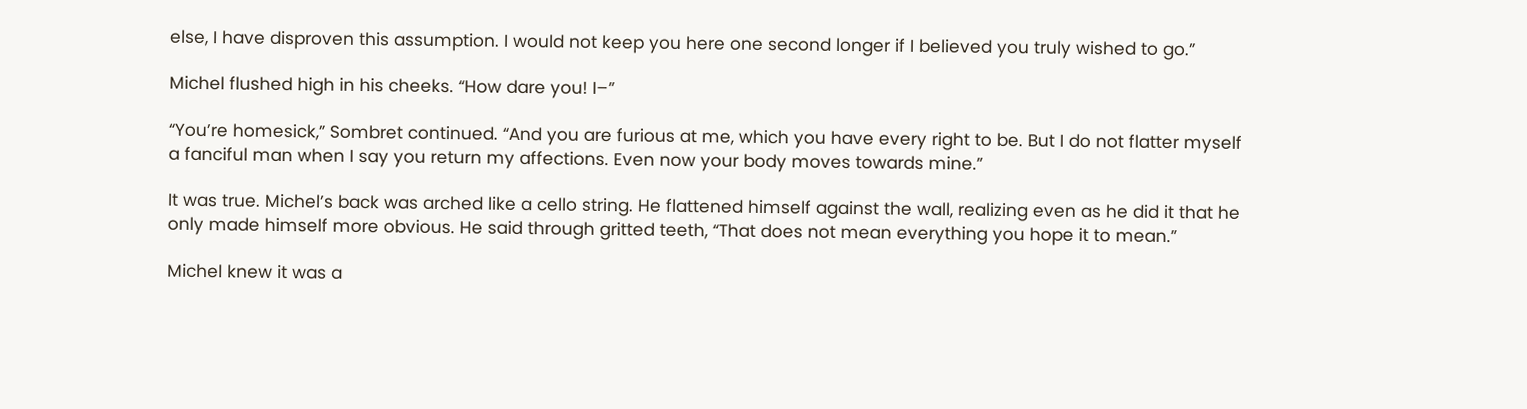else, I have disproven this assumption. I would not keep you here one second longer if I believed you truly wished to go.”

Michel flushed high in his cheeks. “How dare you! I–”

“You’re homesick,” Sombret continued. “And you are furious at me, which you have every right to be. But I do not flatter myself a fanciful man when I say you return my affections. Even now your body moves towards mine.”

It was true. Michel’s back was arched like a cello string. He flattened himself against the wall, realizing even as he did it that he only made himself more obvious. He said through gritted teeth, “That does not mean everything you hope it to mean.”

Michel knew it was a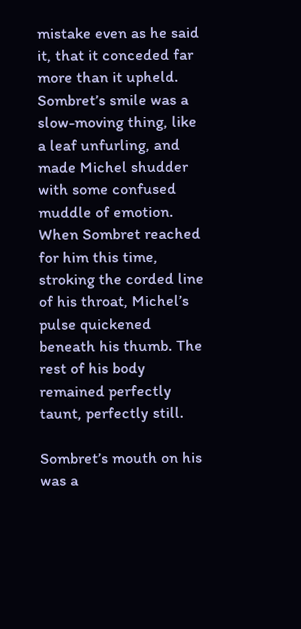mistake even as he said it, that it conceded far more than it upheld. Sombret’s smile was a slow-moving thing, like a leaf unfurling, and made Michel shudder with some confused muddle of emotion. When Sombret reached for him this time, stroking the corded line of his throat, Michel’s pulse quickened beneath his thumb. The rest of his body remained perfectly taunt, perfectly still.

Sombret’s mouth on his was a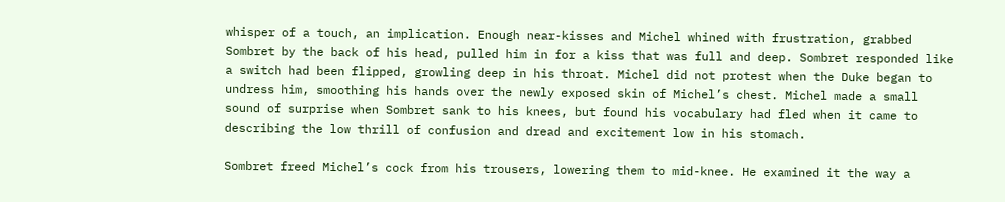whisper of a touch, an implication. Enough near-kisses and Michel whined with frustration, grabbed Sombret by the back of his head, pulled him in for a kiss that was full and deep. Sombret responded like a switch had been flipped, growling deep in his throat. Michel did not protest when the Duke began to undress him, smoothing his hands over the newly exposed skin of Michel’s chest. Michel made a small sound of surprise when Sombret sank to his knees, but found his vocabulary had fled when it came to describing the low thrill of confusion and dread and excitement low in his stomach.

Sombret freed Michel’s cock from his trousers, lowering them to mid-knee. He examined it the way a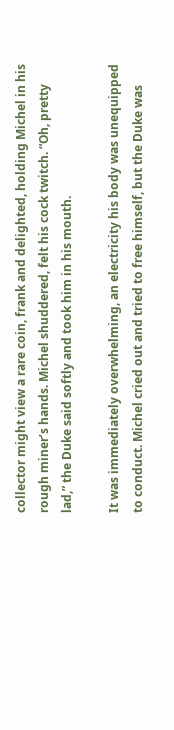collector might view a rare coin, frank and delighted, holding Michel in his rough miner’s hands. Michel shuddered, felt his cock twitch. “Oh, pretty lad,” the Duke said softly and took him in his mouth.

It was immediately overwhelming, an electricity his body was unequipped to conduct. Michel cried out and tried to free himself, but the Duke was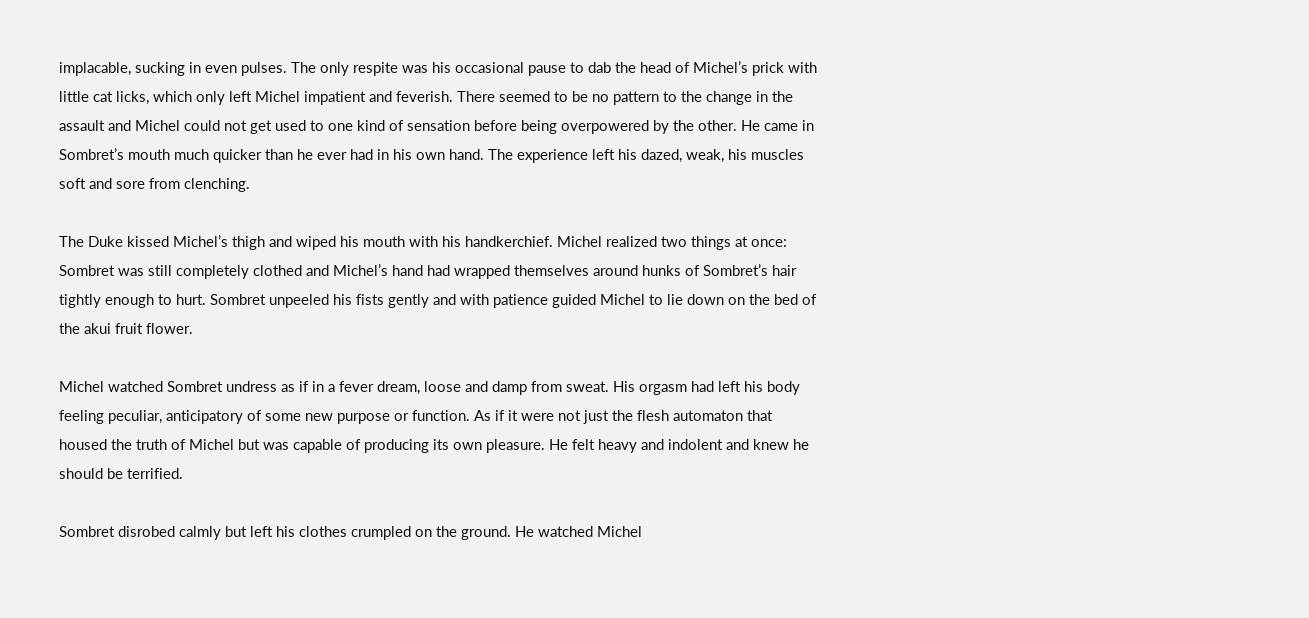implacable, sucking in even pulses. The only respite was his occasional pause to dab the head of Michel’s prick with little cat licks, which only left Michel impatient and feverish. There seemed to be no pattern to the change in the assault and Michel could not get used to one kind of sensation before being overpowered by the other. He came in Sombret’s mouth much quicker than he ever had in his own hand. The experience left his dazed, weak, his muscles soft and sore from clenching.

The Duke kissed Michel’s thigh and wiped his mouth with his handkerchief. Michel realized two things at once: Sombret was still completely clothed and Michel’s hand had wrapped themselves around hunks of Sombret’s hair tightly enough to hurt. Sombret unpeeled his fists gently and with patience guided Michel to lie down on the bed of the akui fruit flower.

Michel watched Sombret undress as if in a fever dream, loose and damp from sweat. His orgasm had left his body feeling peculiar, anticipatory of some new purpose or function. As if it were not just the flesh automaton that housed the truth of Michel but was capable of producing its own pleasure. He felt heavy and indolent and knew he should be terrified.

Sombret disrobed calmly but left his clothes crumpled on the ground. He watched Michel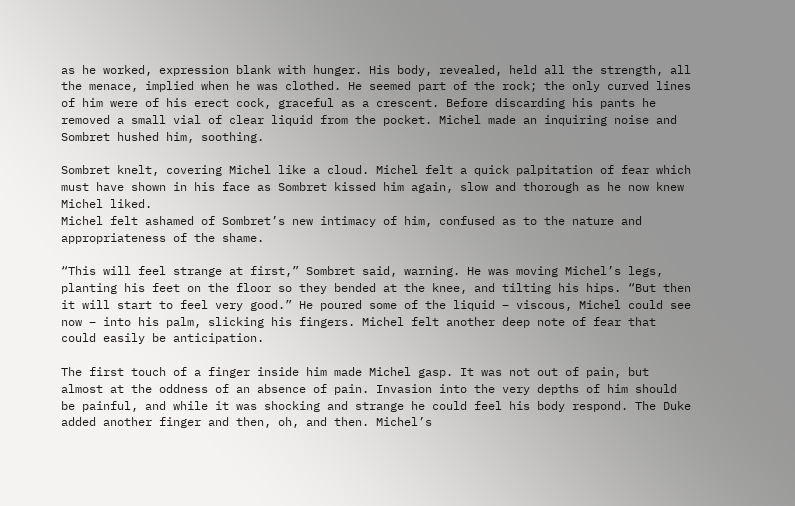as he worked, expression blank with hunger. His body, revealed, held all the strength, all the menace, implied when he was clothed. He seemed part of the rock; the only curved lines of him were of his erect cock, graceful as a crescent. Before discarding his pants he removed a small vial of clear liquid from the pocket. Michel made an inquiring noise and Sombret hushed him, soothing.

Sombret knelt, covering Michel like a cloud. Michel felt a quick palpitation of fear which must have shown in his face as Sombret kissed him again, slow and thorough as he now knew Michel liked.
Michel felt ashamed of Sombret’s new intimacy of him, confused as to the nature and appropriateness of the shame.

“This will feel strange at first,” Sombret said, warning. He was moving Michel’s legs, planting his feet on the floor so they bended at the knee, and tilting his hips. “But then it will start to feel very good.” He poured some of the liquid – viscous, Michel could see now – into his palm, slicking his fingers. Michel felt another deep note of fear that could easily be anticipation.

The first touch of a finger inside him made Michel gasp. It was not out of pain, but almost at the oddness of an absence of pain. Invasion into the very depths of him should be painful, and while it was shocking and strange he could feel his body respond. The Duke added another finger and then, oh, and then. Michel’s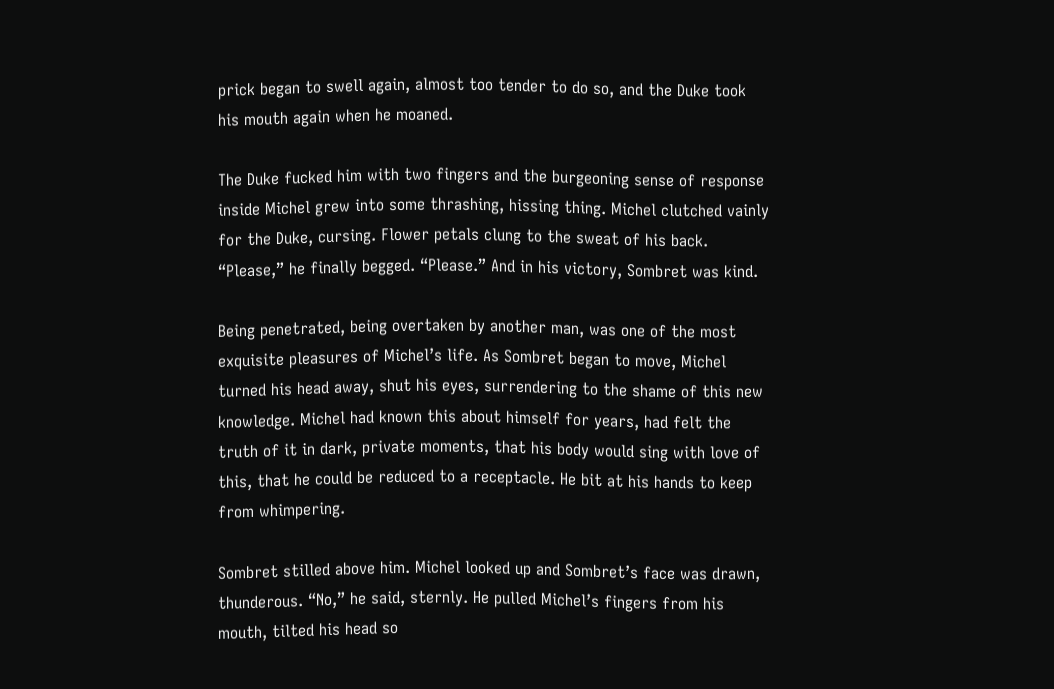prick began to swell again, almost too tender to do so, and the Duke took his mouth again when he moaned.

The Duke fucked him with two fingers and the burgeoning sense of response inside Michel grew into some thrashing, hissing thing. Michel clutched vainly for the Duke, cursing. Flower petals clung to the sweat of his back. “Please,” he finally begged. “Please.” And in his victory, Sombret was kind.

Being penetrated, being overtaken by another man, was one of the most exquisite pleasures of Michel’s life. As Sombret began to move, Michel turned his head away, shut his eyes, surrendering to the shame of this new knowledge. Michel had known this about himself for years, had felt the truth of it in dark, private moments, that his body would sing with love of this, that he could be reduced to a receptacle. He bit at his hands to keep from whimpering.

Sombret stilled above him. Michel looked up and Sombret’s face was drawn, thunderous. “No,” he said, sternly. He pulled Michel’s fingers from his mouth, tilted his head so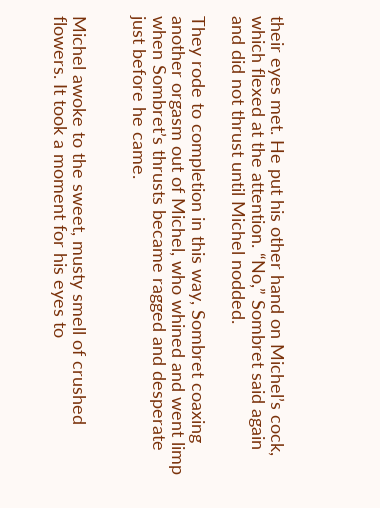their eyes met. He put his other hand on Michel’s cock, which flexed at the attention. “No,” Sombret said again and did not thrust until Michel nodded.

They rode to completion in this way, Sombret coaxing another orgasm out of Michel, who whined and went limp when Sombret’s thrusts became ragged and desperate just before he came.


Michel awoke to the sweet, musty smell of crushed flowers. It took a moment for his eyes to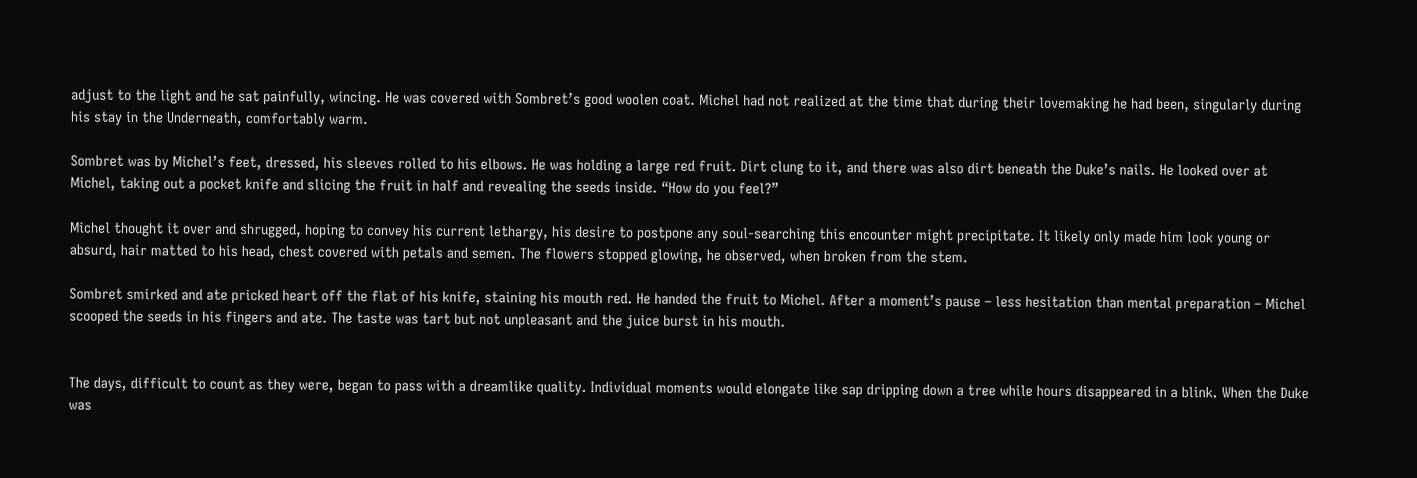adjust to the light and he sat painfully, wincing. He was covered with Sombret’s good woolen coat. Michel had not realized at the time that during their lovemaking he had been, singularly during his stay in the Underneath, comfortably warm.

Sombret was by Michel’s feet, dressed, his sleeves rolled to his elbows. He was holding a large red fruit. Dirt clung to it, and there was also dirt beneath the Duke’s nails. He looked over at Michel, taking out a pocket knife and slicing the fruit in half and revealing the seeds inside. “How do you feel?”

Michel thought it over and shrugged, hoping to convey his current lethargy, his desire to postpone any soul-searching this encounter might precipitate. It likely only made him look young or absurd, hair matted to his head, chest covered with petals and semen. The flowers stopped glowing, he observed, when broken from the stem.

Sombret smirked and ate pricked heart off the flat of his knife, staining his mouth red. He handed the fruit to Michel. After a moment’s pause – less hesitation than mental preparation – Michel scooped the seeds in his fingers and ate. The taste was tart but not unpleasant and the juice burst in his mouth.


The days, difficult to count as they were, began to pass with a dreamlike quality. Individual moments would elongate like sap dripping down a tree while hours disappeared in a blink. When the Duke was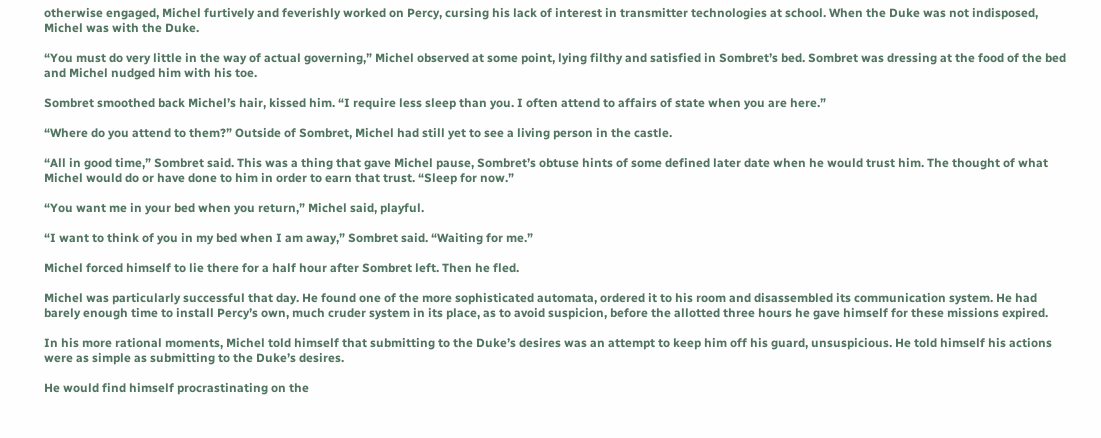otherwise engaged, Michel furtively and feverishly worked on Percy, cursing his lack of interest in transmitter technologies at school. When the Duke was not indisposed, Michel was with the Duke.

“You must do very little in the way of actual governing,” Michel observed at some point, lying filthy and satisfied in Sombret’s bed. Sombret was dressing at the food of the bed and Michel nudged him with his toe.

Sombret smoothed back Michel’s hair, kissed him. “I require less sleep than you. I often attend to affairs of state when you are here.”

“Where do you attend to them?” Outside of Sombret, Michel had still yet to see a living person in the castle.

“All in good time,” Sombret said. This was a thing that gave Michel pause, Sombret’s obtuse hints of some defined later date when he would trust him. The thought of what Michel would do or have done to him in order to earn that trust. “Sleep for now.”

“You want me in your bed when you return,” Michel said, playful.

“I want to think of you in my bed when I am away,” Sombret said. “Waiting for me.”

Michel forced himself to lie there for a half hour after Sombret left. Then he fled.

Michel was particularly successful that day. He found one of the more sophisticated automata, ordered it to his room and disassembled its communication system. He had barely enough time to install Percy’s own, much cruder system in its place, as to avoid suspicion, before the allotted three hours he gave himself for these missions expired.

In his more rational moments, Michel told himself that submitting to the Duke’s desires was an attempt to keep him off his guard, unsuspicious. He told himself his actions were as simple as submitting to the Duke’s desires.

He would find himself procrastinating on the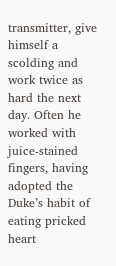transmitter, give himself a scolding and work twice as hard the next day. Often he worked with juice-stained fingers, having adopted the Duke’s habit of eating pricked heart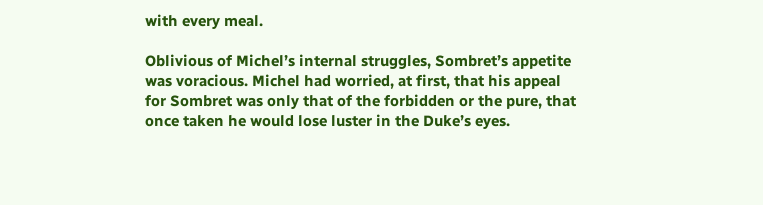with every meal.

Oblivious of Michel’s internal struggles, Sombret’s appetite was voracious. Michel had worried, at first, that his appeal for Sombret was only that of the forbidden or the pure, that once taken he would lose luster in the Duke’s eyes.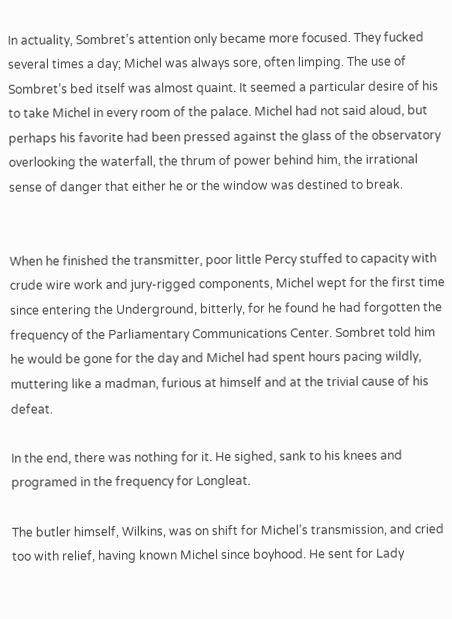In actuality, Sombret’s attention only became more focused. They fucked several times a day; Michel was always sore, often limping. The use of Sombret’s bed itself was almost quaint. It seemed a particular desire of his to take Michel in every room of the palace. Michel had not said aloud, but perhaps his favorite had been pressed against the glass of the observatory overlooking the waterfall, the thrum of power behind him, the irrational sense of danger that either he or the window was destined to break.


When he finished the transmitter, poor little Percy stuffed to capacity with crude wire work and jury-rigged components, Michel wept for the first time since entering the Underground, bitterly, for he found he had forgotten the frequency of the Parliamentary Communications Center. Sombret told him he would be gone for the day and Michel had spent hours pacing wildly, muttering like a madman, furious at himself and at the trivial cause of his defeat.

In the end, there was nothing for it. He sighed, sank to his knees and programed in the frequency for Longleat.

The butler himself, Wilkins, was on shift for Michel’s transmission, and cried too with relief, having known Michel since boyhood. He sent for Lady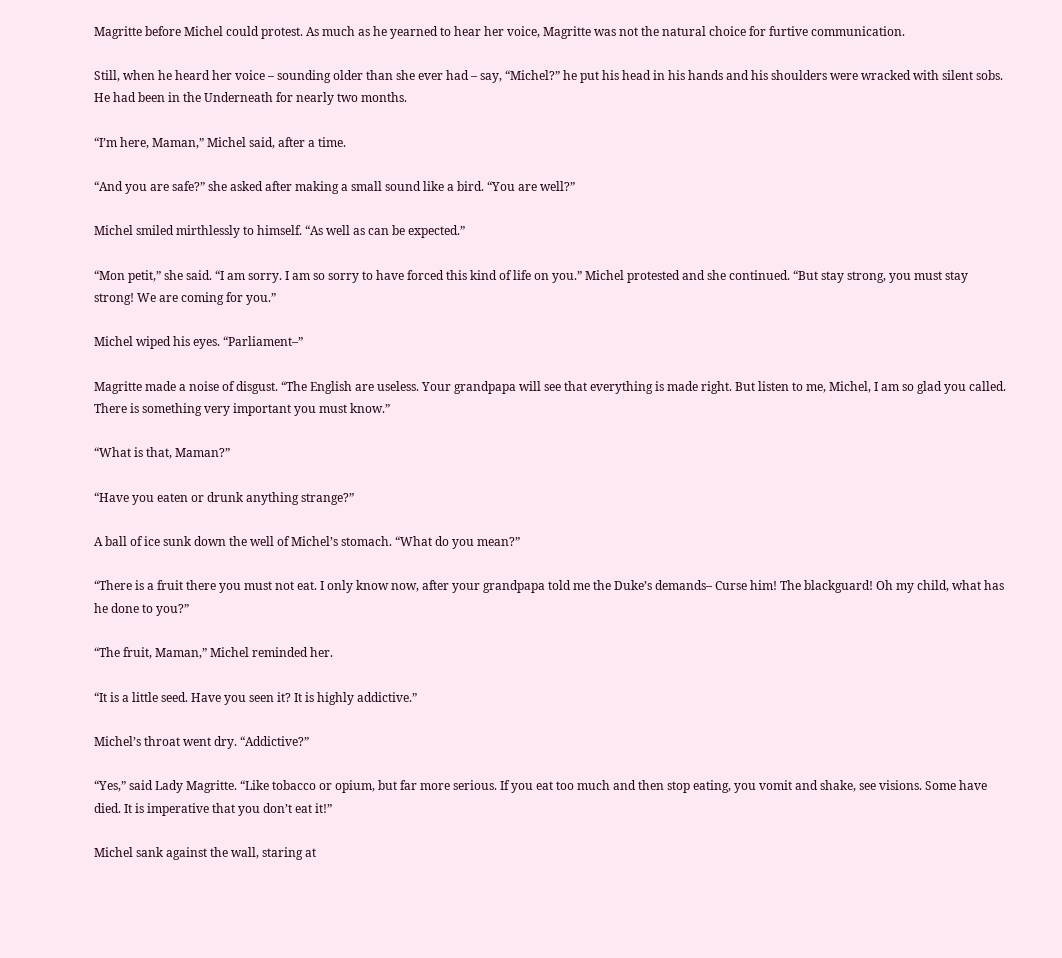Magritte before Michel could protest. As much as he yearned to hear her voice, Magritte was not the natural choice for furtive communication.

Still, when he heard her voice – sounding older than she ever had – say, “Michel?” he put his head in his hands and his shoulders were wracked with silent sobs. He had been in the Underneath for nearly two months.

“I’m here, Maman,” Michel said, after a time.

“And you are safe?” she asked after making a small sound like a bird. “You are well?”

Michel smiled mirthlessly to himself. “As well as can be expected.”

“Mon petit,” she said. “I am sorry. I am so sorry to have forced this kind of life on you.” Michel protested and she continued. “But stay strong, you must stay strong! We are coming for you.”

Michel wiped his eyes. “Parliament–”

Magritte made a noise of disgust. “The English are useless. Your grandpapa will see that everything is made right. But listen to me, Michel, I am so glad you called. There is something very important you must know.”

“What is that, Maman?”

“Have you eaten or drunk anything strange?”

A ball of ice sunk down the well of Michel’s stomach. “What do you mean?”

“There is a fruit there you must not eat. I only know now, after your grandpapa told me the Duke’s demands– Curse him! The blackguard! Oh my child, what has he done to you?”

“The fruit, Maman,” Michel reminded her.

“It is a little seed. Have you seen it? It is highly addictive.”

Michel’s throat went dry. “Addictive?”

“Yes,” said Lady Magritte. “Like tobacco or opium, but far more serious. If you eat too much and then stop eating, you vomit and shake, see visions. Some have died. It is imperative that you don’t eat it!”

Michel sank against the wall, staring at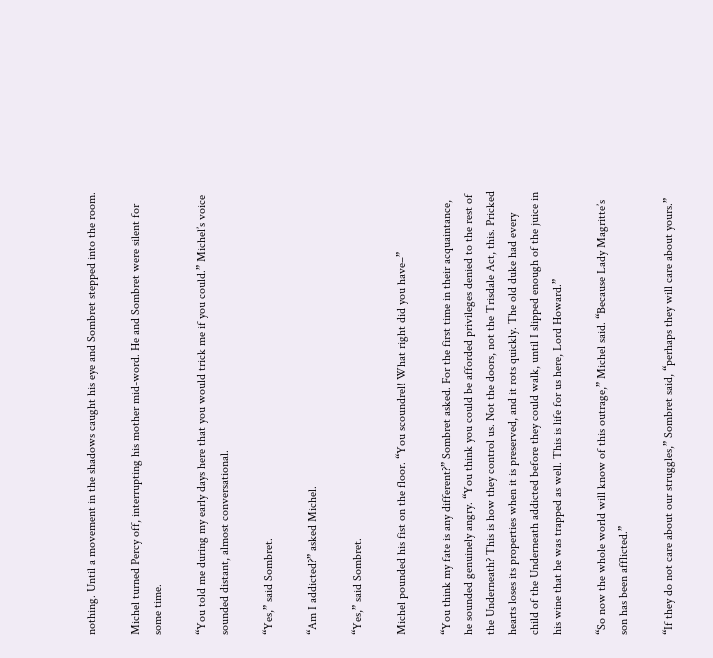nothing. Until a movement in the shadows caught his eye and Sombret stepped into the room.

Michel turned Percy off, interrupting his mother mid-word. He and Sombret were silent for some time.

“You told me during my early days here that you would trick me if you could.” Michel’s voice sounded distant, almost conversational.

“Yes,” said Sombret.

“Am I addicted?” asked Michel.

“Yes,” said Sombret.

Michel pounded his fist on the floor. “You scoundrel! What right did you have–”

“You think my fate is any different?” Sombret asked. For the first time in their acquaintance, he sounded genuinely angry. “You think you could be afforded privileges denied to the rest of the Underneath? This is how they control us. Not the doors, not the Trisdale Act, this. Pricked hearts loses its properties when it is preserved, and it rots quickly. The old duke had every child of the Underneath addicted before they could walk, until I slipped enough of the juice in his wine that he was trapped as well. This is life for us here, Lord Howard.”

“So now the whole world will know of this outrage,” Michel said. “Because Lady Magritte’s son has been afflicted.”

“If they do not care about our struggles,” Sombret said, “perhaps they will care about yours.”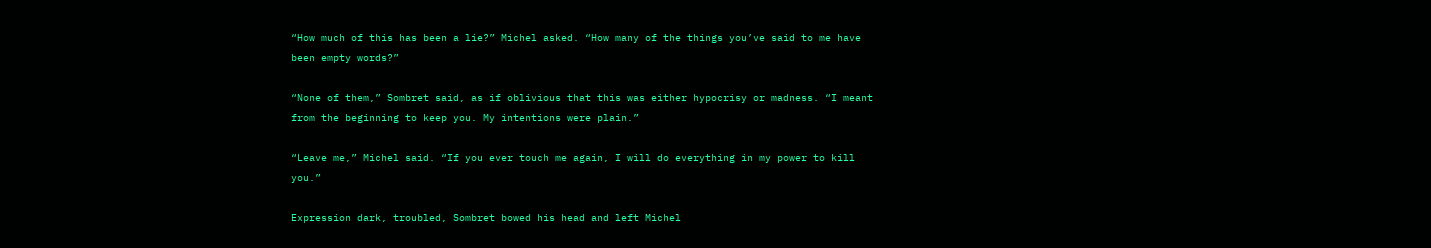“How much of this has been a lie?” Michel asked. “How many of the things you’ve said to me have been empty words?”

“None of them,” Sombret said, as if oblivious that this was either hypocrisy or madness. “I meant from the beginning to keep you. My intentions were plain.”

“Leave me,” Michel said. “If you ever touch me again, I will do everything in my power to kill you.”

Expression dark, troubled, Sombret bowed his head and left Michel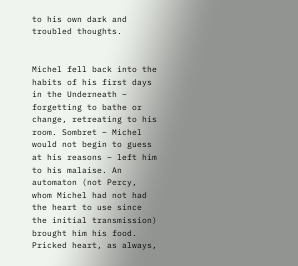to his own dark and troubled thoughts.


Michel fell back into the habits of his first days in the Underneath – forgetting to bathe or change, retreating to his room. Sombret – Michel would not begin to guess at his reasons – left him to his malaise. An automaton (not Percy, whom Michel had not had the heart to use since the initial transmission) brought him his food. Pricked heart, as always,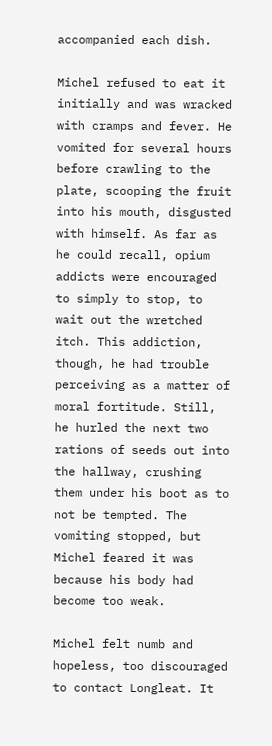accompanied each dish.

Michel refused to eat it initially and was wracked with cramps and fever. He vomited for several hours before crawling to the plate, scooping the fruit into his mouth, disgusted with himself. As far as he could recall, opium addicts were encouraged to simply to stop, to wait out the wretched itch. This addiction, though, he had trouble perceiving as a matter of moral fortitude. Still, he hurled the next two rations of seeds out into the hallway, crushing them under his boot as to not be tempted. The vomiting stopped, but Michel feared it was because his body had become too weak.

Michel felt numb and hopeless, too discouraged to contact Longleat. It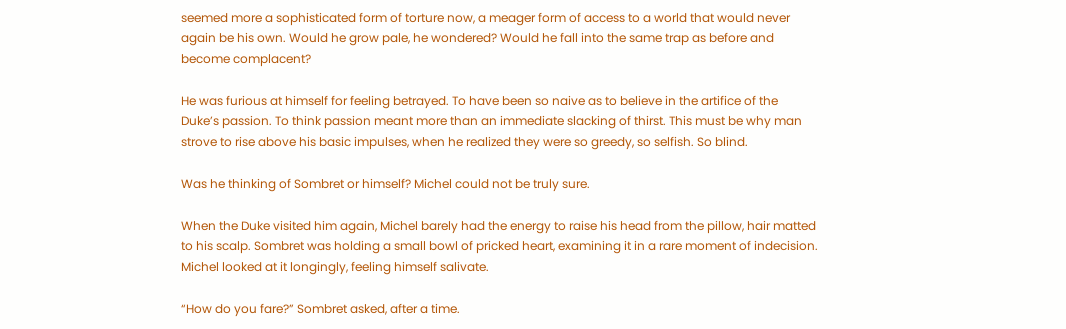seemed more a sophisticated form of torture now, a meager form of access to a world that would never again be his own. Would he grow pale, he wondered? Would he fall into the same trap as before and become complacent?

He was furious at himself for feeling betrayed. To have been so naive as to believe in the artifice of the Duke’s passion. To think passion meant more than an immediate slacking of thirst. This must be why man strove to rise above his basic impulses, when he realized they were so greedy, so selfish. So blind.

Was he thinking of Sombret or himself? Michel could not be truly sure.

When the Duke visited him again, Michel barely had the energy to raise his head from the pillow, hair matted to his scalp. Sombret was holding a small bowl of pricked heart, examining it in a rare moment of indecision. Michel looked at it longingly, feeling himself salivate.

“How do you fare?” Sombret asked, after a time.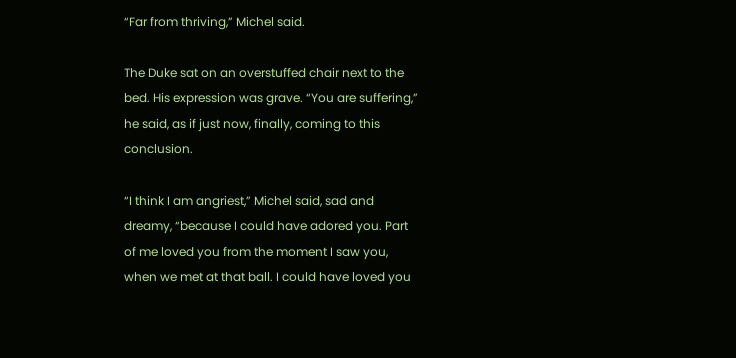“Far from thriving,” Michel said.

The Duke sat on an overstuffed chair next to the bed. His expression was grave. “You are suffering,” he said, as if just now, finally, coming to this conclusion.

“I think I am angriest,” Michel said, sad and dreamy, “because I could have adored you. Part of me loved you from the moment I saw you, when we met at that ball. I could have loved you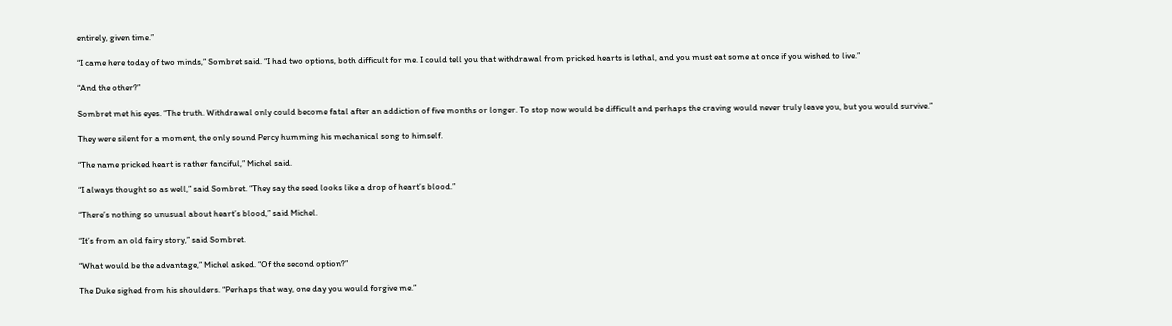entirely, given time.”

“I came here today of two minds,” Sombret said. “I had two options, both difficult for me. I could tell you that withdrawal from pricked hearts is lethal, and you must eat some at once if you wished to live.”

“And the other?”

Sombret met his eyes. “The truth. Withdrawal only could become fatal after an addiction of five months or longer. To stop now would be difficult and perhaps the craving would never truly leave you, but you would survive.”

They were silent for a moment, the only sound Percy humming his mechanical song to himself.

“The name pricked heart is rather fanciful,” Michel said.

“I always thought so as well,” said Sombret. “They say the seed looks like a drop of heart’s blood.”

“There’s nothing so unusual about heart’s blood,” said Michel.

“It’s from an old fairy story,” said Sombret.

“What would be the advantage,” Michel asked. “Of the second option?”

The Duke sighed from his shoulders. “Perhaps that way, one day you would forgive me.”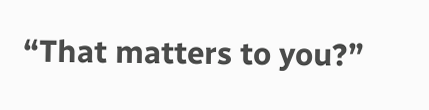“That matters to you?”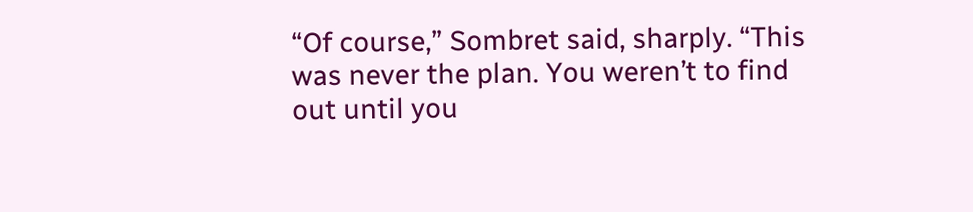“Of course,” Sombret said, sharply. “This was never the plan. You weren’t to find out until you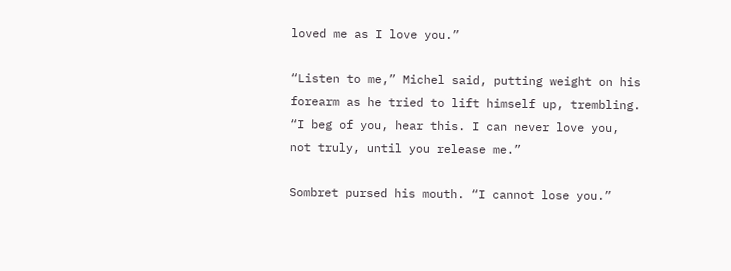loved me as I love you.”

“Listen to me,” Michel said, putting weight on his forearm as he tried to lift himself up, trembling. “I beg of you, hear this. I can never love you, not truly, until you release me.”

Sombret pursed his mouth. “I cannot lose you.”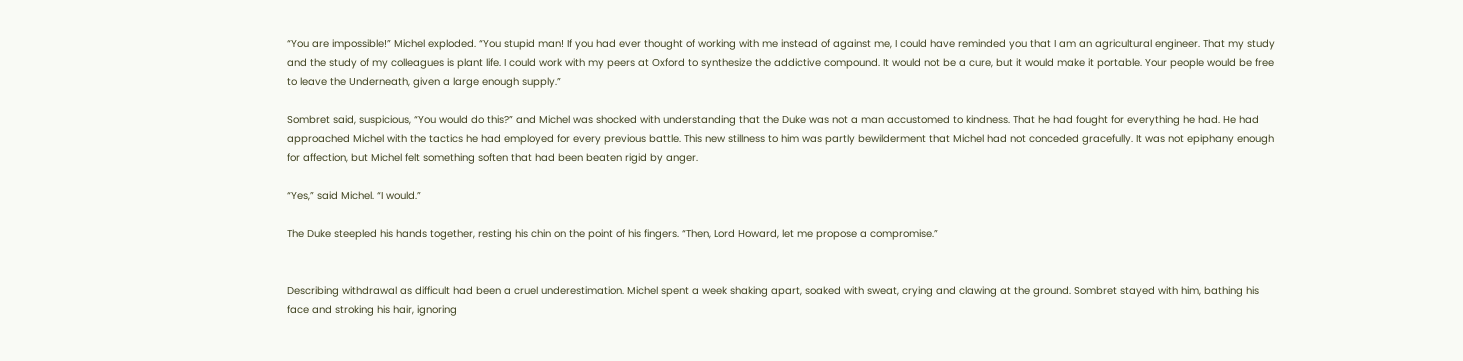“You are impossible!” Michel exploded. “You stupid man! If you had ever thought of working with me instead of against me, I could have reminded you that I am an agricultural engineer. That my study and the study of my colleagues is plant life. I could work with my peers at Oxford to synthesize the addictive compound. It would not be a cure, but it would make it portable. Your people would be free to leave the Underneath, given a large enough supply.”

Sombret said, suspicious, “You would do this?” and Michel was shocked with understanding that the Duke was not a man accustomed to kindness. That he had fought for everything he had. He had approached Michel with the tactics he had employed for every previous battle. This new stillness to him was partly bewilderment that Michel had not conceded gracefully. It was not epiphany enough for affection, but Michel felt something soften that had been beaten rigid by anger.

“Yes,” said Michel. “I would.”

The Duke steepled his hands together, resting his chin on the point of his fingers. “Then, Lord Howard, let me propose a compromise.”


Describing withdrawal as difficult had been a cruel underestimation. Michel spent a week shaking apart, soaked with sweat, crying and clawing at the ground. Sombret stayed with him, bathing his face and stroking his hair, ignoring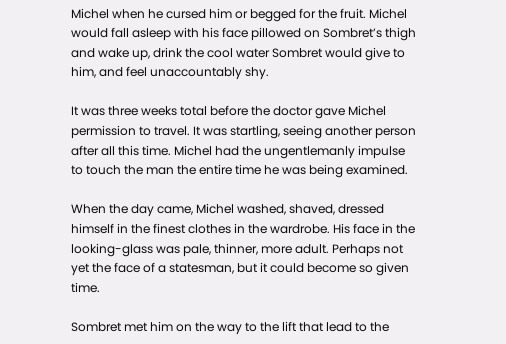Michel when he cursed him or begged for the fruit. Michel would fall asleep with his face pillowed on Sombret’s thigh and wake up, drink the cool water Sombret would give to him, and feel unaccountably shy.

It was three weeks total before the doctor gave Michel permission to travel. It was startling, seeing another person after all this time. Michel had the ungentlemanly impulse to touch the man the entire time he was being examined.

When the day came, Michel washed, shaved, dressed himself in the finest clothes in the wardrobe. His face in the looking-glass was pale, thinner, more adult. Perhaps not yet the face of a statesman, but it could become so given time.

Sombret met him on the way to the lift that lead to the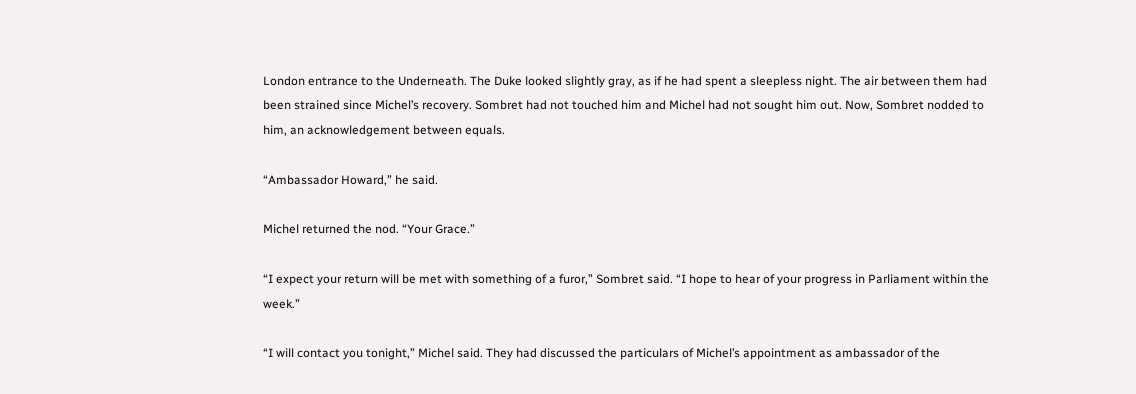London entrance to the Underneath. The Duke looked slightly gray, as if he had spent a sleepless night. The air between them had been strained since Michel’s recovery. Sombret had not touched him and Michel had not sought him out. Now, Sombret nodded to him, an acknowledgement between equals.

“Ambassador Howard,” he said.

Michel returned the nod. “Your Grace.”

“I expect your return will be met with something of a furor,” Sombret said. “I hope to hear of your progress in Parliament within the week.”

“I will contact you tonight,” Michel said. They had discussed the particulars of Michel’s appointment as ambassador of the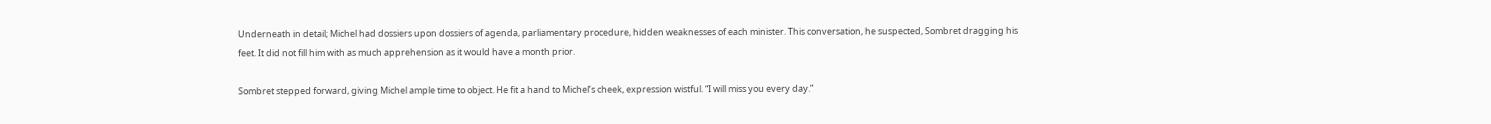Underneath in detail; Michel had dossiers upon dossiers of agenda, parliamentary procedure, hidden weaknesses of each minister. This conversation, he suspected, Sombret dragging his feet. It did not fill him with as much apprehension as it would have a month prior.

Sombret stepped forward, giving Michel ample time to object. He fit a hand to Michel’s cheek, expression wistful. “I will miss you every day.”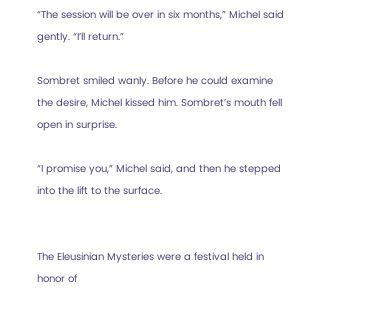“The session will be over in six months,” Michel said gently. “I’ll return.”

Sombret smiled wanly. Before he could examine the desire, Michel kissed him. Sombret’s mouth fell open in surprise.

“I promise you,” Michel said, and then he stepped into the lift to the surface.


The Eleusinian Mysteries were a festival held in honor of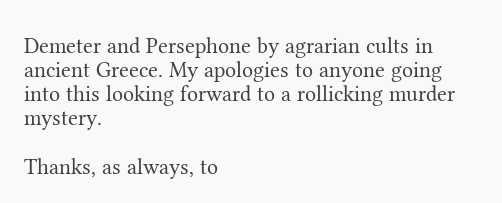Demeter and Persephone by agrarian cults in ancient Greece. My apologies to anyone going into this looking forward to a rollicking murder mystery.

Thanks, as always, to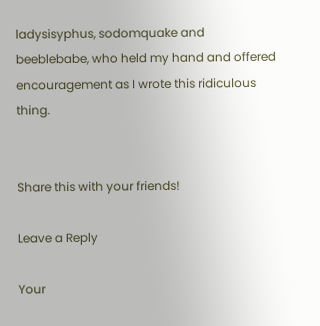ladysisyphus, sodomquake and beeblebabe, who held my hand and offered encouragement as I wrote this ridiculous thing.


Share this with your friends!

Leave a Reply

Your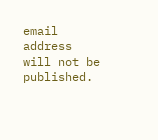email address will not be published.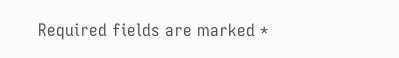Required fields are marked *